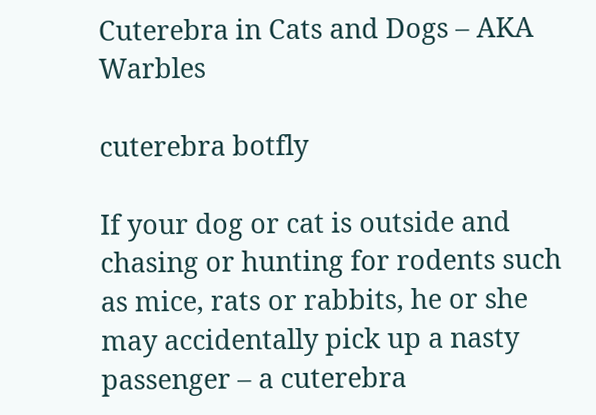Cuterebra in Cats and Dogs – AKA Warbles

cuterebra botfly

If your dog or cat is outside and chasing or hunting for rodents such as mice, rats or rabbits, he or she may accidentally pick up a nasty passenger – a cuterebra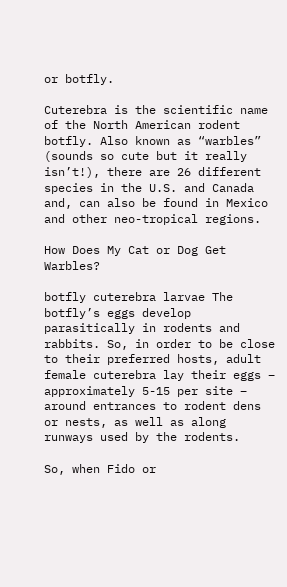or botfly.

Cuterebra is the scientific name of the North American rodent botfly. Also known as “warbles” (sounds so cute but it really isn’t!), there are 26 different species in the U.S. and Canada and, can also be found in Mexico and other neo-tropical regions.

How Does My Cat or Dog Get Warbles?

botfly cuterebra larvae The botfly’s eggs develop parasitically in rodents and rabbits. So, in order to be close to their preferred hosts, adult female cuterebra lay their eggs – approximately 5-15 per site – around entrances to rodent dens or nests, as well as along runways used by the rodents.

So, when Fido or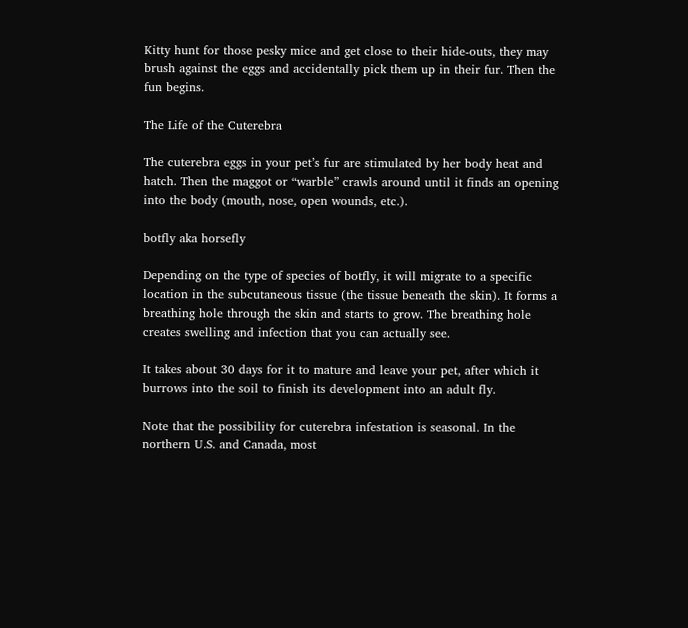Kitty hunt for those pesky mice and get close to their hide-outs, they may brush against the eggs and accidentally pick them up in their fur. Then the fun begins.

The Life of the Cuterebra

The cuterebra eggs in your pet’s fur are stimulated by her body heat and hatch. Then the maggot or “warble” crawls around until it finds an opening into the body (mouth, nose, open wounds, etc.).

botfly aka horsefly

Depending on the type of species of botfly, it will migrate to a specific location in the subcutaneous tissue (the tissue beneath the skin). It forms a breathing hole through the skin and starts to grow. The breathing hole creates swelling and infection that you can actually see.

It takes about 30 days for it to mature and leave your pet, after which it burrows into the soil to finish its development into an adult fly.

Note that the possibility for cuterebra infestation is seasonal. In the northern U.S. and Canada, most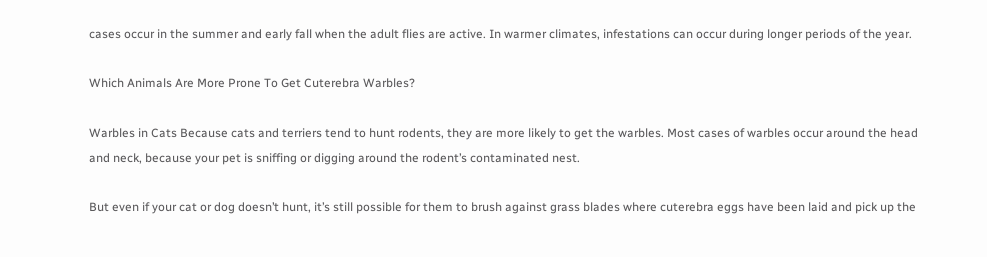cases occur in the summer and early fall when the adult flies are active. In warmer climates, infestations can occur during longer periods of the year.

Which Animals Are More Prone To Get Cuterebra Warbles?

Warbles in Cats Because cats and terriers tend to hunt rodents, they are more likely to get the warbles. Most cases of warbles occur around the head and neck, because your pet is sniffing or digging around the rodent’s contaminated nest.

But even if your cat or dog doesn’t hunt, it’s still possible for them to brush against grass blades where cuterebra eggs have been laid and pick up the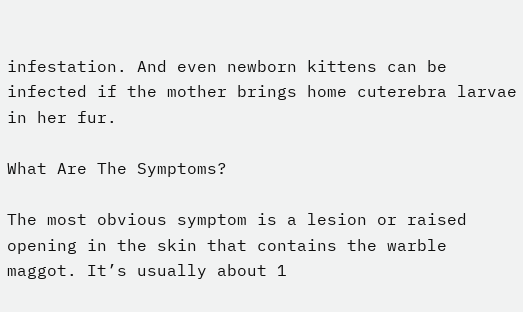infestation. And even newborn kittens can be infected if the mother brings home cuterebra larvae in her fur.

What Are The Symptoms?

The most obvious symptom is a lesion or raised opening in the skin that contains the warble maggot. It’s usually about 1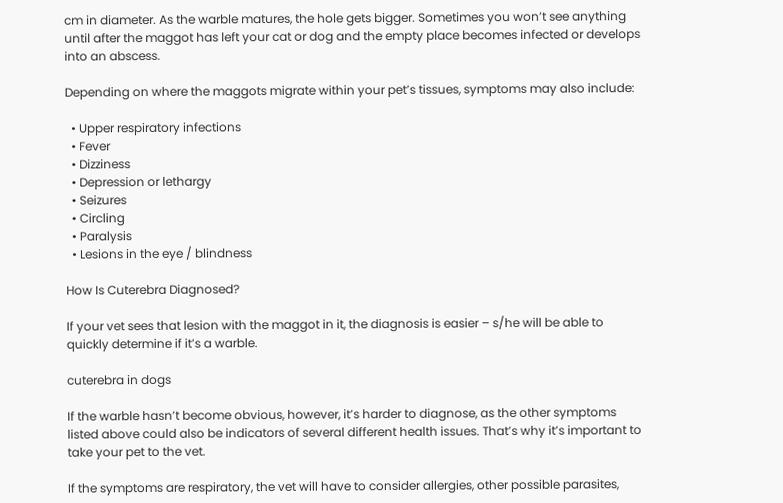cm in diameter. As the warble matures, the hole gets bigger. Sometimes you won’t see anything until after the maggot has left your cat or dog and the empty place becomes infected or develops into an abscess.

Depending on where the maggots migrate within your pet’s tissues, symptoms may also include:

  • Upper respiratory infections
  • Fever
  • Dizziness
  • Depression or lethargy
  • Seizures
  • Circling
  • Paralysis
  • Lesions in the eye / blindness

How Is Cuterebra Diagnosed?

If your vet sees that lesion with the maggot in it, the diagnosis is easier – s/he will be able to quickly determine if it’s a warble.

cuterebra in dogs

If the warble hasn’t become obvious, however, it’s harder to diagnose, as the other symptoms listed above could also be indicators of several different health issues. That’s why it’s important to take your pet to the vet.

If the symptoms are respiratory, the vet will have to consider allergies, other possible parasites,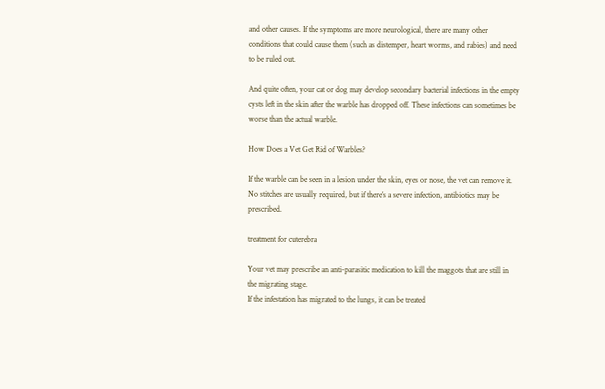and other causes. If the symptoms are more neurological, there are many other conditions that could cause them (such as distemper, heart worms, and rabies) and need to be ruled out.

And quite often, your cat or dog may develop secondary bacterial infections in the empty cysts left in the skin after the warble has dropped off. These infections can sometimes be worse than the actual warble.

How Does a Vet Get Rid of Warbles?

If the warble can be seen in a lesion under the skin, eyes or nose, the vet can remove it. No stitches are usually required, but if there’s a severe infection, antibiotics may be prescribed.

treatment for cuterebra

Your vet may prescribe an anti-parasitic medication to kill the maggots that are still in the migrating stage.
If the infestation has migrated to the lungs, it can be treated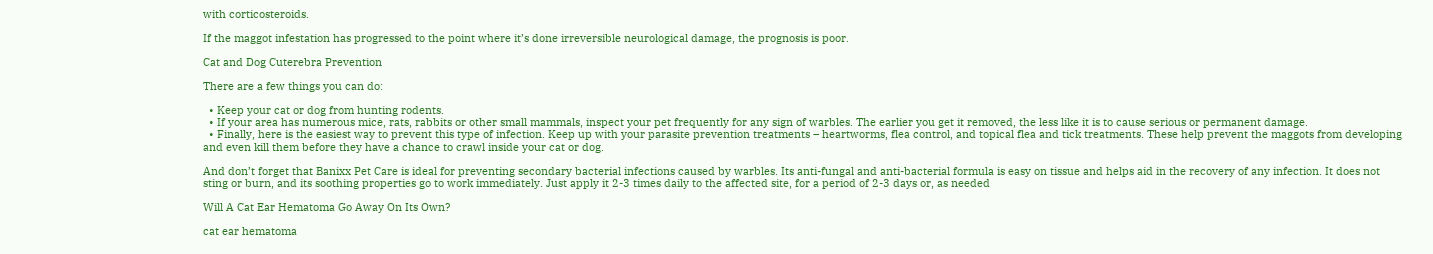with corticosteroids.

If the maggot infestation has progressed to the point where it’s done irreversible neurological damage, the prognosis is poor.

Cat and Dog Cuterebra Prevention

There are a few things you can do:

  • Keep your cat or dog from hunting rodents.
  • If your area has numerous mice, rats, rabbits or other small mammals, inspect your pet frequently for any sign of warbles. The earlier you get it removed, the less like it is to cause serious or permanent damage.
  • Finally, here is the easiest way to prevent this type of infection. Keep up with your parasite prevention treatments – heartworms, flea control, and topical flea and tick treatments. These help prevent the maggots from developing and even kill them before they have a chance to crawl inside your cat or dog.

And don’t forget that Banixx Pet Care is ideal for preventing secondary bacterial infections caused by warbles. Its anti-fungal and anti-bacterial formula is easy on tissue and helps aid in the recovery of any infection. It does not sting or burn, and its soothing properties go to work immediately. Just apply it 2-3 times daily to the affected site, for a period of 2-3 days or, as needed

Will A Cat Ear Hematoma Go Away On Its Own?

cat ear hematoma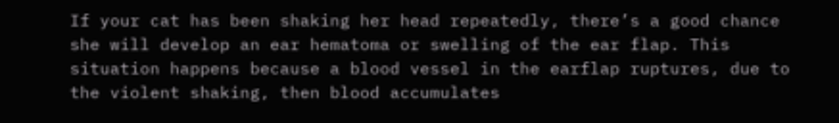If your cat has been shaking her head repeatedly, there’s a good chance she will develop an ear hematoma or swelling of the ear flap. This situation happens because a blood vessel in the earflap ruptures, due to the violent shaking, then blood accumulates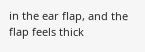in the ear flap, and the flap feels thick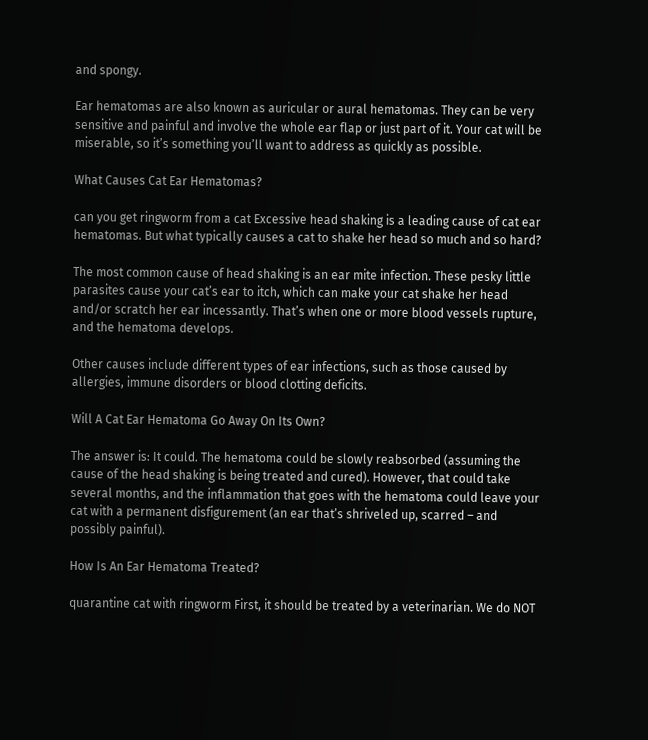and spongy.

Ear hematomas are also known as auricular or aural hematomas. They can be very sensitive and painful and involve the whole ear flap or just part of it. Your cat will be miserable, so it’s something you’ll want to address as quickly as possible.

What Causes Cat Ear Hematomas?

can you get ringworm from a cat Excessive head shaking is a leading cause of cat ear hematomas. But what typically causes a cat to shake her head so much and so hard?

The most common cause of head shaking is an ear mite infection. These pesky little parasites cause your cat’s ear to itch, which can make your cat shake her head and/or scratch her ear incessantly. That’s when one or more blood vessels rupture, and the hematoma develops.

Other causes include different types of ear infections, such as those caused by allergies, immune disorders or blood clotting deficits.

Will A Cat Ear Hematoma Go Away On Its Own?

The answer is: It could. The hematoma could be slowly reabsorbed (assuming the cause of the head shaking is being treated and cured). However, that could take several months, and the inflammation that goes with the hematoma could leave your cat with a permanent disfigurement (an ear that’s shriveled up, scarred – and possibly painful).

How Is An Ear Hematoma Treated?

quarantine cat with ringworm First, it should be treated by a veterinarian. We do NOT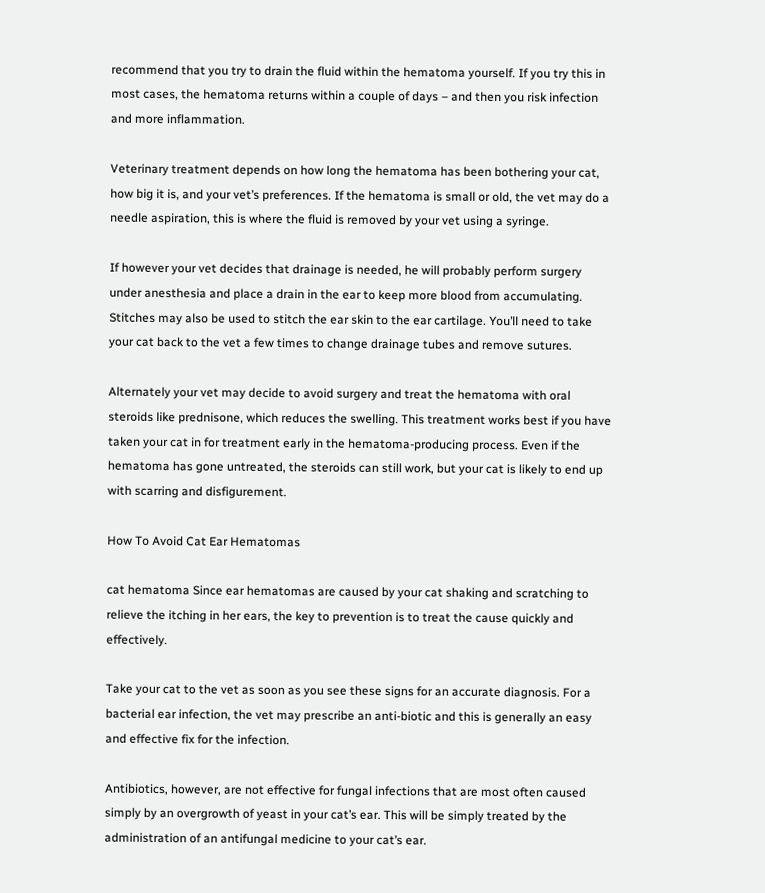recommend that you try to drain the fluid within the hematoma yourself. If you try this in most cases, the hematoma returns within a couple of days – and then you risk infection and more inflammation.

Veterinary treatment depends on how long the hematoma has been bothering your cat, how big it is, and your vet’s preferences. If the hematoma is small or old, the vet may do a needle aspiration, this is where the fluid is removed by your vet using a syringe.

If however your vet decides that drainage is needed, he will probably perform surgery under anesthesia and place a drain in the ear to keep more blood from accumulating. Stitches may also be used to stitch the ear skin to the ear cartilage. You’ll need to take your cat back to the vet a few times to change drainage tubes and remove sutures.

Alternately your vet may decide to avoid surgery and treat the hematoma with oral steroids like prednisone, which reduces the swelling. This treatment works best if you have taken your cat in for treatment early in the hematoma-producing process. Even if the hematoma has gone untreated, the steroids can still work, but your cat is likely to end up with scarring and disfigurement.

How To Avoid Cat Ear Hematomas

cat hematoma Since ear hematomas are caused by your cat shaking and scratching to relieve the itching in her ears, the key to prevention is to treat the cause quickly and effectively.

Take your cat to the vet as soon as you see these signs for an accurate diagnosis. For a bacterial ear infection, the vet may prescribe an anti-biotic and this is generally an easy and effective fix for the infection.

Antibiotics, however, are not effective for fungal infections that are most often caused simply by an overgrowth of yeast in your cat’s ear. This will be simply treated by the administration of an antifungal medicine to your cat’s ear.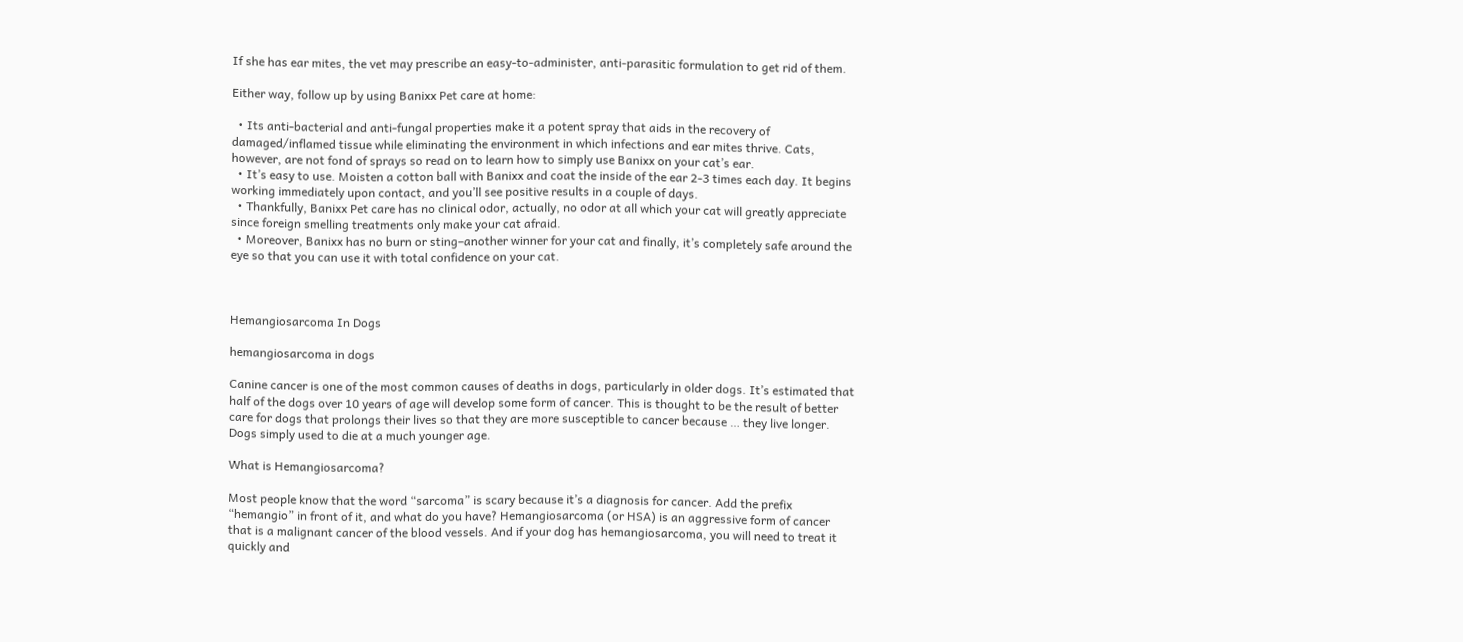If she has ear mites, the vet may prescribe an easy-to-administer, anti-parasitic formulation to get rid of them.

Either way, follow up by using Banixx Pet care at home:

  • Its anti-bacterial and anti-fungal properties make it a potent spray that aids in the recovery of damaged/inflamed tissue while eliminating the environment in which infections and ear mites thrive. Cats, however, are not fond of sprays so read on to learn how to simply use Banixx on your cat’s ear.
  • It’s easy to use. Moisten a cotton ball with Banixx and coat the inside of the ear 2-3 times each day. It begins working immediately upon contact, and you’ll see positive results in a couple of days.
  • Thankfully, Banixx Pet care has no clinical odor, actually, no odor at all which your cat will greatly appreciate since foreign smelling treatments only make your cat afraid.
  • Moreover, Banixx has no burn or sting–another winner for your cat and finally, it’s completely safe around the eye so that you can use it with total confidence on your cat.



Hemangiosarcoma In Dogs

hemangiosarcoma in dogs

Canine cancer is one of the most common causes of deaths in dogs, particularly in older dogs. It’s estimated that half of the dogs over 10 years of age will develop some form of cancer. This is thought to be the result of better care for dogs that prolongs their lives so that they are more susceptible to cancer because … they live longer. Dogs simply used to die at a much younger age.

What is Hemangiosarcoma?

Most people know that the word “sarcoma” is scary because it’s a diagnosis for cancer. Add the prefix “hemangio” in front of it, and what do you have? Hemangiosarcoma (or HSA) is an aggressive form of cancer that is a malignant cancer of the blood vessels. And if your dog has hemangiosarcoma, you will need to treat it quickly and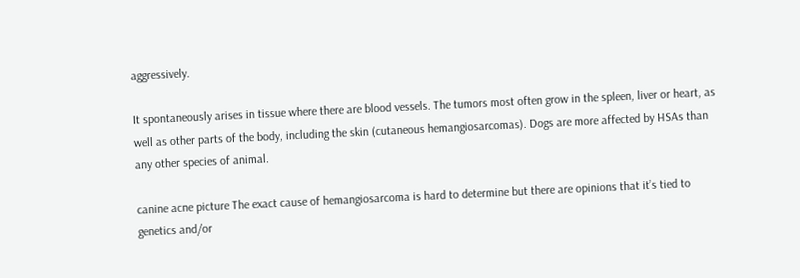aggressively.

It spontaneously arises in tissue where there are blood vessels. The tumors most often grow in the spleen, liver or heart, as well as other parts of the body, including the skin (cutaneous hemangiosarcomas). Dogs are more affected by HSAs than any other species of animal.

canine acne picture The exact cause of hemangiosarcoma is hard to determine but there are opinions that it’s tied to genetics and/or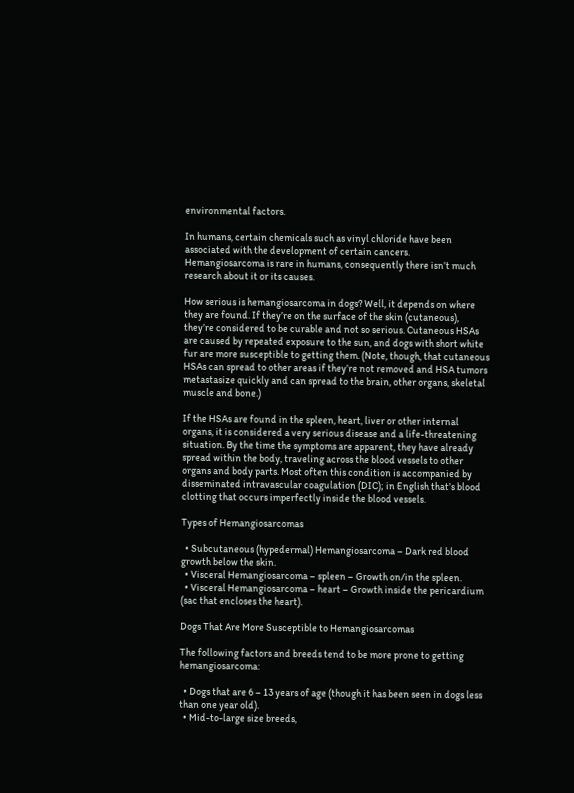environmental factors.

In humans, certain chemicals such as vinyl chloride have been associated with the development of certain cancers. Hemangiosarcoma is rare in humans, consequently there isn’t much research about it or its causes.

How serious is hemangiosarcoma in dogs? Well, it depends on where they are found. If they’re on the surface of the skin (cutaneous), they’re considered to be curable and not so serious. Cutaneous HSAs are caused by repeated exposure to the sun, and dogs with short white fur are more susceptible to getting them. (Note, though, that cutaneous HSAs can spread to other areas if they’re not removed and HSA tumors metastasize quickly and can spread to the brain, other organs, skeletal muscle and bone.)

If the HSAs are found in the spleen, heart, liver or other internal organs, it is considered a very serious disease and a life-threatening situation. By the time the symptoms are apparent, they have already spread within the body, traveling across the blood vessels to other organs and body parts. Most often this condition is accompanied by disseminated intravascular coagulation (DIC); in English that’s blood clotting that occurs imperfectly inside the blood vessels.

Types of Hemangiosarcomas

  • Subcutaneous (hypedermal) Hemangiosarcoma – Dark red blood growth below the skin.
  • Visceral Hemangiosarcoma – spleen – Growth on/in the spleen.
  • Visceral Hemangiosarcoma – heart – Growth inside the pericardium (sac that encloses the heart).

Dogs That Are More Susceptible to Hemangiosarcomas

The following factors and breeds tend to be more prone to getting hemangiosarcoma:

  • Dogs that are 6 – 13 years of age (though it has been seen in dogs less than one year old).
  • Mid-to-large size breeds,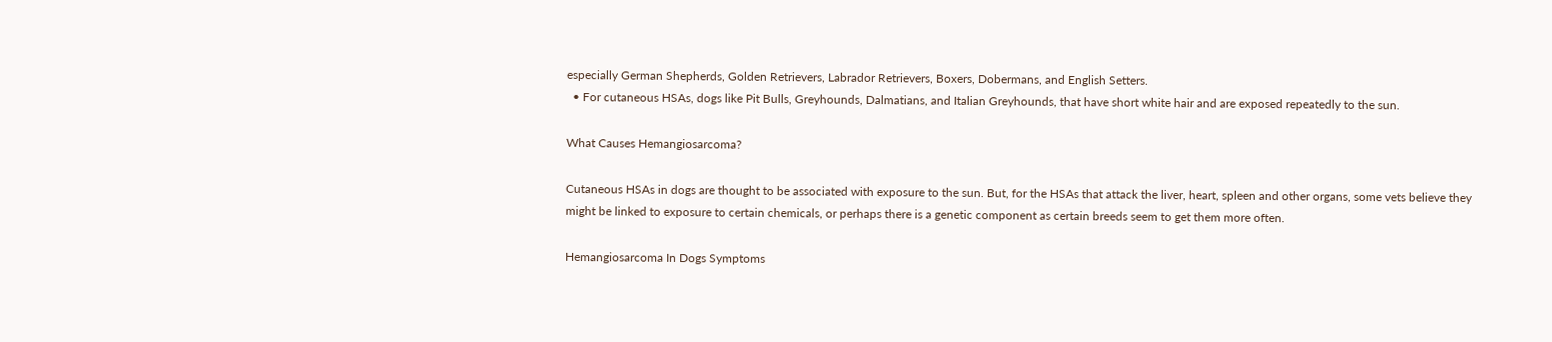especially German Shepherds, Golden Retrievers, Labrador Retrievers, Boxers, Dobermans, and English Setters.
  • For cutaneous HSAs, dogs like Pit Bulls, Greyhounds, Dalmatians, and Italian Greyhounds, that have short white hair and are exposed repeatedly to the sun.

What Causes Hemangiosarcoma?

Cutaneous HSAs in dogs are thought to be associated with exposure to the sun. But, for the HSAs that attack the liver, heart, spleen and other organs, some vets believe they might be linked to exposure to certain chemicals, or perhaps there is a genetic component as certain breeds seem to get them more often.

Hemangiosarcoma In Dogs Symptoms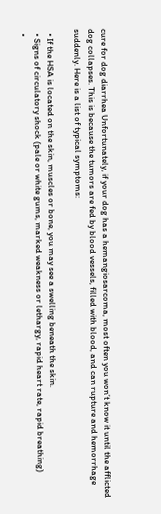cure for dog diarrhea Unfortunately, if your dog has a hemangiosarcoma, most often you won’t know it until the afflicted dog collapses. This is because the tumors are fed by blood vessels, filled with blood, and can rupture and hemorrhage suddenly. Here is a list of typical symptoms:

  • If the HSA is located on the skin, muscles or bone, you may see a swelling beneath the skin.
  • Signs of circulatory shock (pale or white gums, marked weakness or lethargy, rapid heart rate, rapid breathing)
  •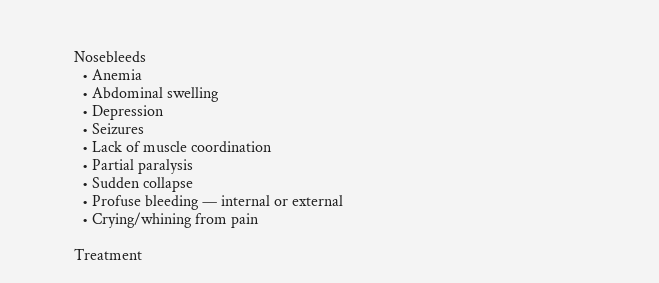Nosebleeds
  • Anemia
  • Abdominal swelling
  • Depression
  • Seizures
  • Lack of muscle coordination
  • Partial paralysis
  • Sudden collapse
  • Profuse bleeding — internal or external
  • Crying/whining from pain

Treatment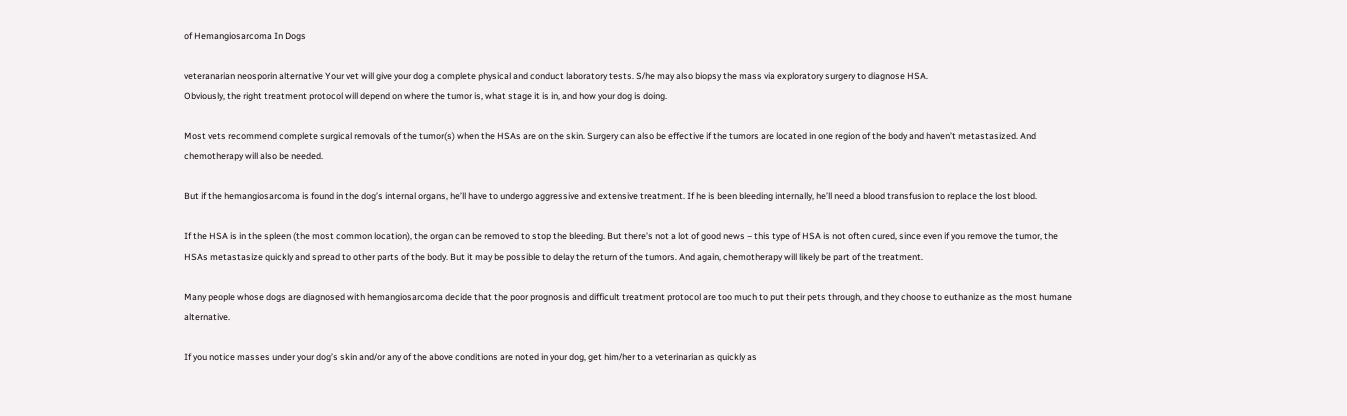of Hemangiosarcoma In Dogs

veteranarian neosporin alternative Your vet will give your dog a complete physical and conduct laboratory tests. S/he may also biopsy the mass via exploratory surgery to diagnose HSA.
Obviously, the right treatment protocol will depend on where the tumor is, what stage it is in, and how your dog is doing.

Most vets recommend complete surgical removals of the tumor(s) when the HSAs are on the skin. Surgery can also be effective if the tumors are located in one region of the body and haven’t metastasized. And chemotherapy will also be needed.

But if the hemangiosarcoma is found in the dog’s internal organs, he’ll have to undergo aggressive and extensive treatment. If he is been bleeding internally, he’ll need a blood transfusion to replace the lost blood.

If the HSA is in the spleen (the most common location), the organ can be removed to stop the bleeding. But there’s not a lot of good news – this type of HSA is not often cured, since even if you remove the tumor, the HSAs metastasize quickly and spread to other parts of the body. But it may be possible to delay the return of the tumors. And again, chemotherapy will likely be part of the treatment.

Many people whose dogs are diagnosed with hemangiosarcoma decide that the poor prognosis and difficult treatment protocol are too much to put their pets through, and they choose to euthanize as the most humane alternative.

If you notice masses under your dog’s skin and/or any of the above conditions are noted in your dog, get him/her to a veterinarian as quickly as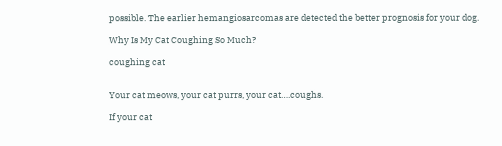possible. The earlier hemangiosarcomas are detected the better prognosis for your dog.

Why Is My Cat Coughing So Much?

coughing cat


Your cat meows, your cat purrs, your cat….coughs.

If your cat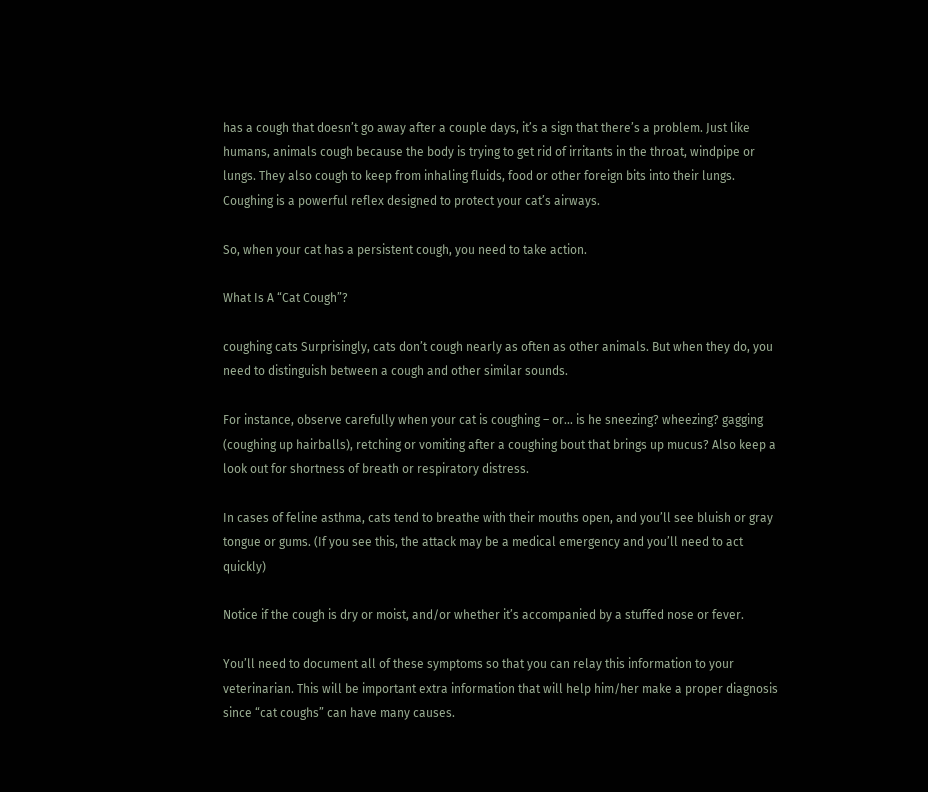has a cough that doesn’t go away after a couple days, it’s a sign that there’s a problem. Just like humans, animals cough because the body is trying to get rid of irritants in the throat, windpipe or lungs. They also cough to keep from inhaling fluids, food or other foreign bits into their lungs. Coughing is a powerful reflex designed to protect your cat’s airways.

So, when your cat has a persistent cough, you need to take action.

What Is A “Cat Cough”?

coughing cats Surprisingly, cats don’t cough nearly as often as other animals. But when they do, you need to distinguish between a cough and other similar sounds.

For instance, observe carefully when your cat is coughing – or… is he sneezing? wheezing? gagging (coughing up hairballs), retching or vomiting after a coughing bout that brings up mucus? Also keep a look out for shortness of breath or respiratory distress.

In cases of feline asthma, cats tend to breathe with their mouths open, and you’ll see bluish or gray tongue or gums. (If you see this, the attack may be a medical emergency and you’ll need to act quickly)

Notice if the cough is dry or moist, and/or whether it’s accompanied by a stuffed nose or fever.

You’ll need to document all of these symptoms so that you can relay this information to your veterinarian. This will be important extra information that will help him/her make a proper diagnosis since “cat coughs” can have many causes.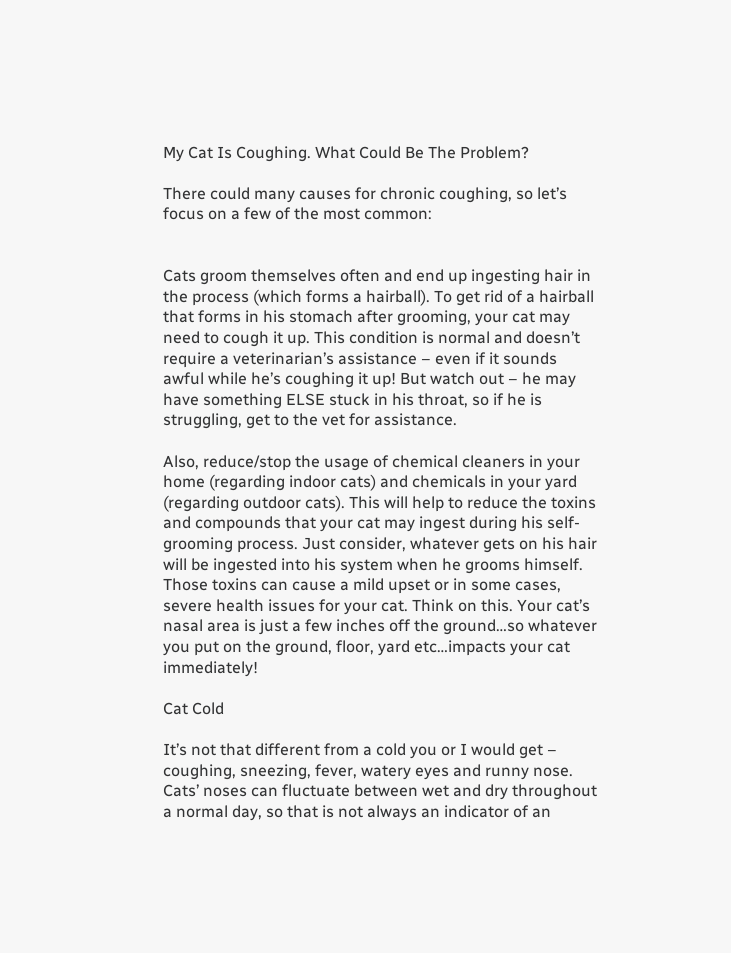My Cat Is Coughing. What Could Be The Problem?

There could many causes for chronic coughing, so let’s focus on a few of the most common:


Cats groom themselves often and end up ingesting hair in the process (which forms a hairball). To get rid of a hairball that forms in his stomach after grooming, your cat may need to cough it up. This condition is normal and doesn’t require a veterinarian’s assistance – even if it sounds awful while he’s coughing it up! But watch out – he may have something ELSE stuck in his throat, so if he is struggling, get to the vet for assistance.

Also, reduce/stop the usage of chemical cleaners in your home (regarding indoor cats) and chemicals in your yard (regarding outdoor cats). This will help to reduce the toxins and compounds that your cat may ingest during his self-grooming process. Just consider, whatever gets on his hair will be ingested into his system when he grooms himself. Those toxins can cause a mild upset or in some cases, severe health issues for your cat. Think on this. Your cat’s nasal area is just a few inches off the ground…so whatever you put on the ground, floor, yard etc…impacts your cat immediately!

Cat Cold

It’s not that different from a cold you or I would get – coughing, sneezing, fever, watery eyes and runny nose. Cats’ noses can fluctuate between wet and dry throughout a normal day, so that is not always an indicator of an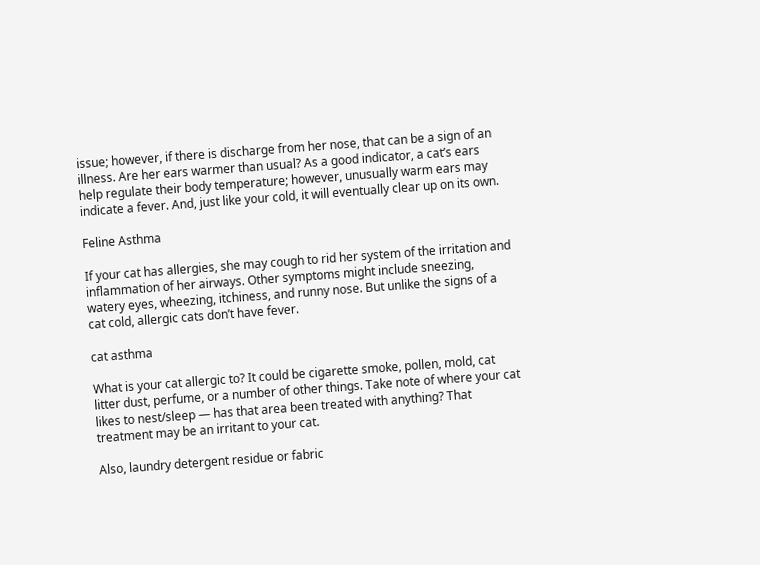issue; however, if there is discharge from her nose, that can be a sign of an illness. Are her ears warmer than usual? As a good indicator, a cat’s ears help regulate their body temperature; however, unusually warm ears may indicate a fever. And, just like your cold, it will eventually clear up on its own.

Feline Asthma

If your cat has allergies, she may cough to rid her system of the irritation and inflammation of her airways. Other symptoms might include sneezing, watery eyes, wheezing, itchiness, and runny nose. But unlike the signs of a cat cold, allergic cats don’t have fever.

cat asthma

What is your cat allergic to? It could be cigarette smoke, pollen, mold, cat litter dust, perfume, or a number of other things. Take note of where your cat likes to nest/sleep — has that area been treated with anything? That treatment may be an irritant to your cat.

Also, laundry detergent residue or fabric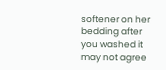softener on her bedding after you washed it may not agree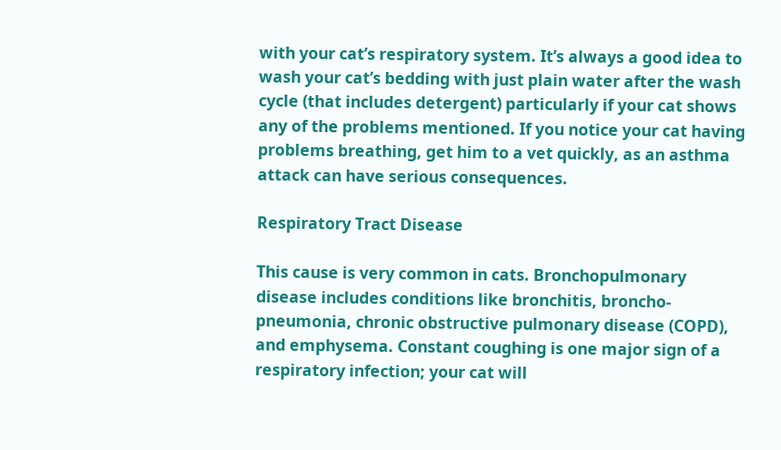with your cat’s respiratory system. It’s always a good idea to wash your cat’s bedding with just plain water after the wash cycle (that includes detergent) particularly if your cat shows any of the problems mentioned. If you notice your cat having problems breathing, get him to a vet quickly, as an asthma attack can have serious consequences.

Respiratory Tract Disease

This cause is very common in cats. Bronchopulmonary disease includes conditions like bronchitis, broncho-pneumonia, chronic obstructive pulmonary disease (COPD), and emphysema. Constant coughing is one major sign of a respiratory infection; your cat will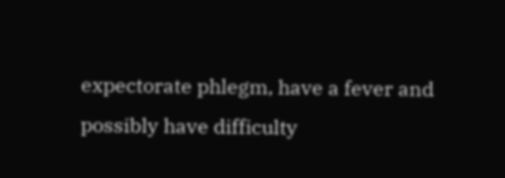expectorate phlegm, have a fever and possibly have difficulty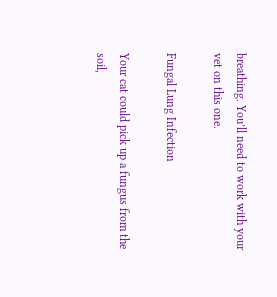breathing. You’ll need to work with your vet on this one.

Fungal Lung Infection

Your cat could pick up a fungus from the soil,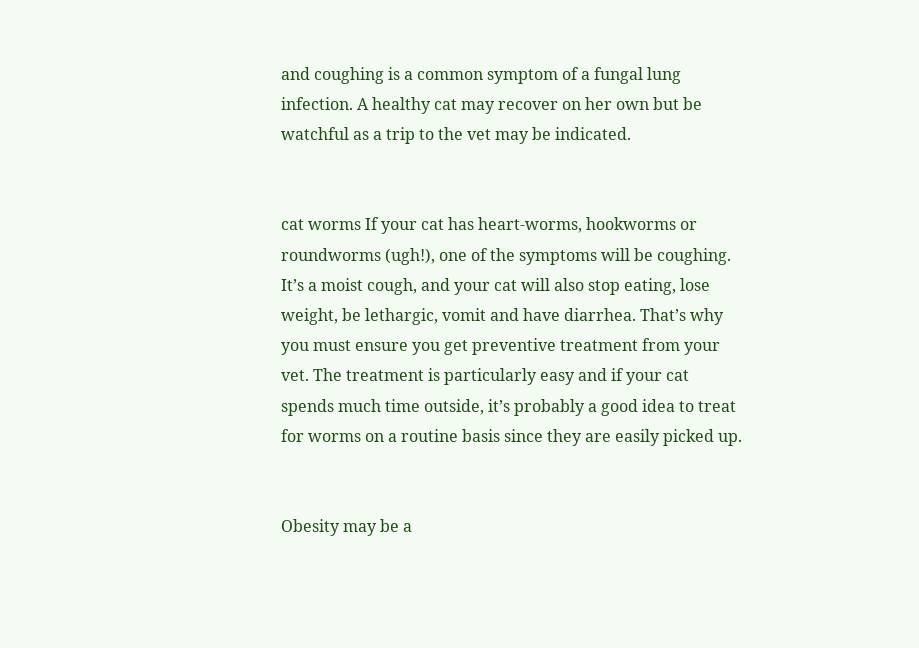and coughing is a common symptom of a fungal lung infection. A healthy cat may recover on her own but be watchful as a trip to the vet may be indicated.


cat worms If your cat has heart-worms, hookworms or roundworms (ugh!), one of the symptoms will be coughing. It’s a moist cough, and your cat will also stop eating, lose weight, be lethargic, vomit and have diarrhea. That’s why you must ensure you get preventive treatment from your vet. The treatment is particularly easy and if your cat spends much time outside, it’s probably a good idea to treat for worms on a routine basis since they are easily picked up.


Obesity may be a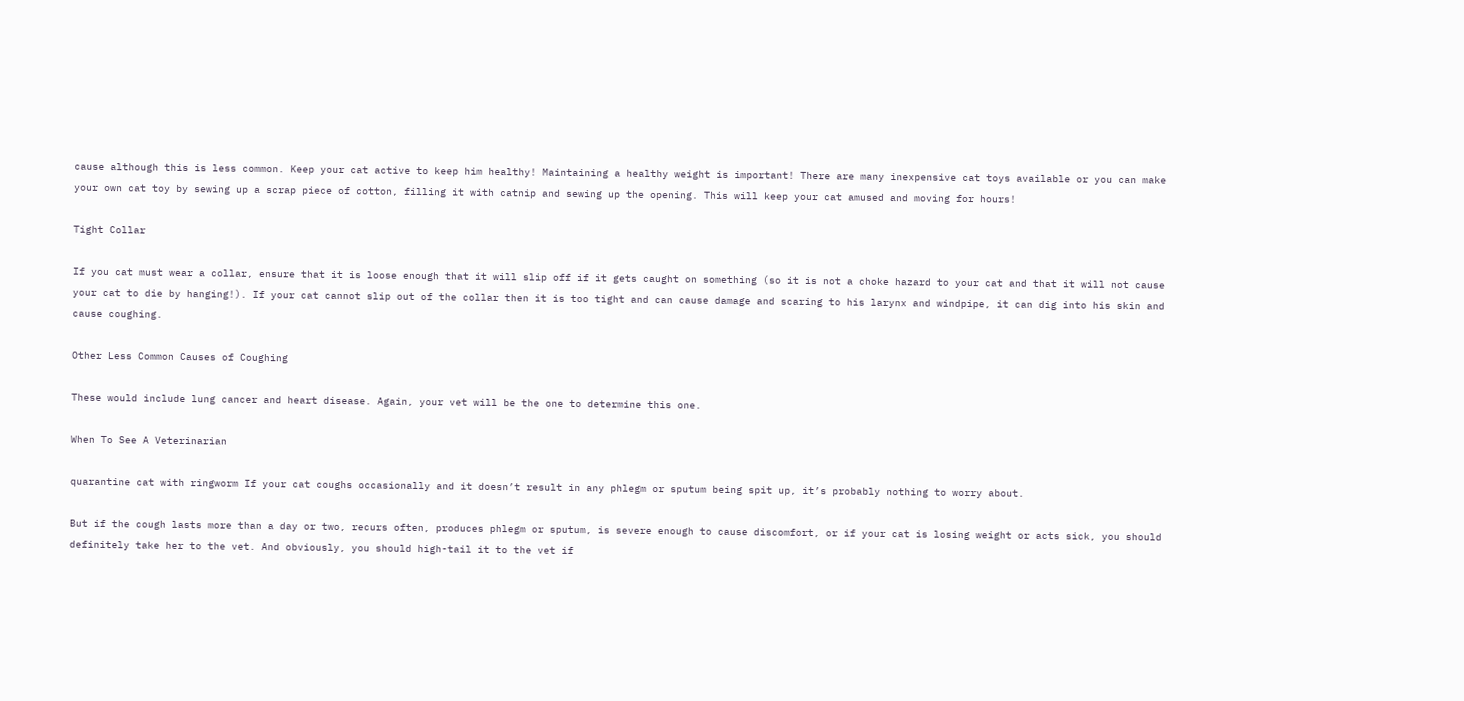cause although this is less common. Keep your cat active to keep him healthy! Maintaining a healthy weight is important! There are many inexpensive cat toys available or you can make your own cat toy by sewing up a scrap piece of cotton, filling it with catnip and sewing up the opening. This will keep your cat amused and moving for hours!

Tight Collar

If you cat must wear a collar, ensure that it is loose enough that it will slip off if it gets caught on something (so it is not a choke hazard to your cat and that it will not cause your cat to die by hanging!). If your cat cannot slip out of the collar then it is too tight and can cause damage and scaring to his larynx and windpipe, it can dig into his skin and cause coughing.

Other Less Common Causes of Coughing

These would include lung cancer and heart disease. Again, your vet will be the one to determine this one.

When To See A Veterinarian

quarantine cat with ringworm If your cat coughs occasionally and it doesn’t result in any phlegm or sputum being spit up, it’s probably nothing to worry about.

But if the cough lasts more than a day or two, recurs often, produces phlegm or sputum, is severe enough to cause discomfort, or if your cat is losing weight or acts sick, you should definitely take her to the vet. And obviously, you should high-tail it to the vet if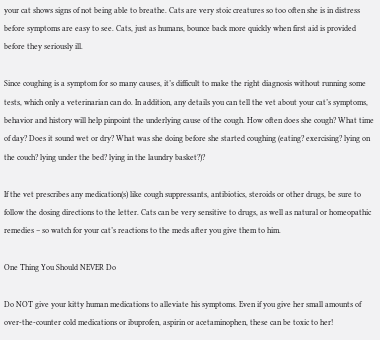your cat shows signs of not being able to breathe. Cats are very stoic creatures so too often she is in distress before symptoms are easy to see. Cats, just as humans, bounce back more quickly when first aid is provided before they seriously ill.

Since coughing is a symptom for so many causes, it’s difficult to make the right diagnosis without running some tests, which only a veterinarian can do. In addition, any details you can tell the vet about your cat’s symptoms, behavior and history will help pinpoint the underlying cause of the cough. How often does she cough? What time of day? Does it sound wet or dry? What was she doing before she started coughing (eating? exercising? lying on the couch? lying under the bed? lying in the laundry basket?)?

If the vet prescribes any medication(s) like cough suppressants, antibiotics, steroids or other drugs, be sure to follow the dosing directions to the letter. Cats can be very sensitive to drugs, as well as natural or homeopathic remedies – so watch for your cat’s reactions to the meds after you give them to him.

One Thing You Should NEVER Do

Do NOT give your kitty human medications to alleviate his symptoms. Even if you give her small amounts of over-the-counter cold medications or ibuprofen, aspirin or acetaminophen, these can be toxic to her!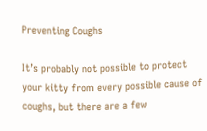Preventing Coughs

It’s probably not possible to protect your kitty from every possible cause of coughs, but there are a few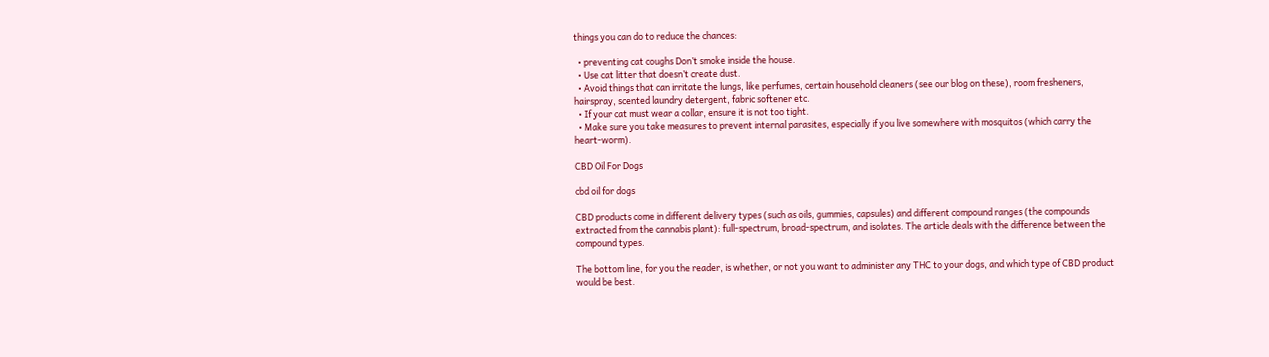things you can do to reduce the chances:

  • preventing cat coughs Don’t smoke inside the house.
  • Use cat litter that doesn’t create dust.
  • Avoid things that can irritate the lungs, like perfumes, certain household cleaners (see our blog on these), room fresheners, hairspray, scented laundry detergent, fabric softener etc.
  • If your cat must wear a collar, ensure it is not too tight.
  • Make sure you take measures to prevent internal parasites, especially if you live somewhere with mosquitos (which carry the heart-worm).

CBD Oil For Dogs

cbd oil for dogs

CBD products come in different delivery types (such as oils, gummies, capsules) and different compound ranges (the compounds extracted from the cannabis plant): full-spectrum, broad-spectrum, and isolates. The article deals with the difference between the compound types.

The bottom line, for you the reader, is whether, or not you want to administer any THC to your dogs, and which type of CBD product would be best.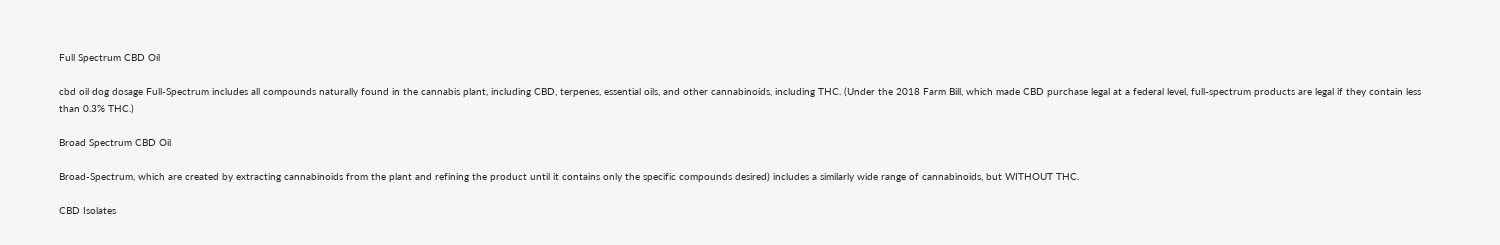Full Spectrum CBD Oil

cbd oil dog dosage Full-Spectrum includes all compounds naturally found in the cannabis plant, including CBD, terpenes, essential oils, and other cannabinoids, including THC. (Under the 2018 Farm Bill, which made CBD purchase legal at a federal level, full-spectrum products are legal if they contain less than 0.3% THC.)

Broad Spectrum CBD Oil

Broad-Spectrum, which are created by extracting cannabinoids from the plant and refining the product until it contains only the specific compounds desired) includes a similarly wide range of cannabinoids, but WITHOUT THC.

CBD Isolates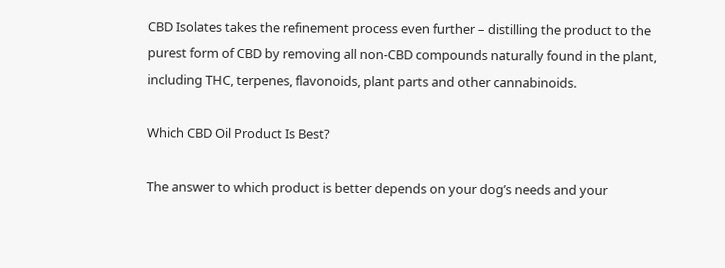CBD Isolates takes the refinement process even further – distilling the product to the purest form of CBD by removing all non-CBD compounds naturally found in the plant, including THC, terpenes, flavonoids, plant parts and other cannabinoids.

Which CBD Oil Product Is Best?

The answer to which product is better depends on your dog’s needs and your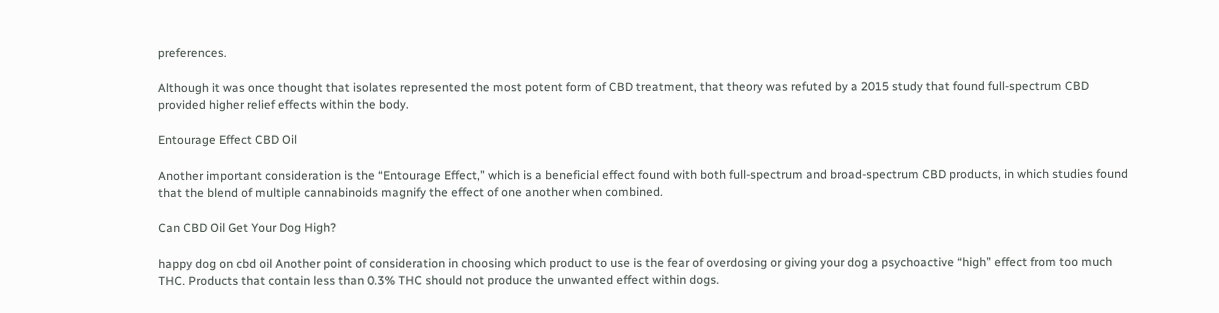preferences.

Although it was once thought that isolates represented the most potent form of CBD treatment, that theory was refuted by a 2015 study that found full-spectrum CBD provided higher relief effects within the body.

Entourage Effect CBD Oil

Another important consideration is the “Entourage Effect,” which is a beneficial effect found with both full-spectrum and broad-spectrum CBD products, in which studies found that the blend of multiple cannabinoids magnify the effect of one another when combined.

Can CBD Oil Get Your Dog High?

happy dog on cbd oil Another point of consideration in choosing which product to use is the fear of overdosing or giving your dog a psychoactive “high” effect from too much THC. Products that contain less than 0.3% THC should not produce the unwanted effect within dogs.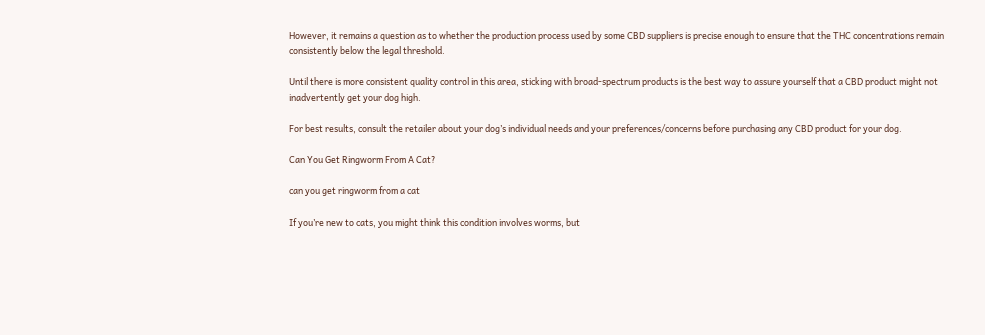However, it remains a question as to whether the production process used by some CBD suppliers is precise enough to ensure that the THC concentrations remain consistently below the legal threshold.

Until there is more consistent quality control in this area, sticking with broad-spectrum products is the best way to assure yourself that a CBD product might not inadvertently get your dog high.

For best results, consult the retailer about your dog’s individual needs and your preferences/concerns before purchasing any CBD product for your dog.

Can You Get Ringworm From A Cat?

can you get ringworm from a cat

If you’re new to cats, you might think this condition involves worms, but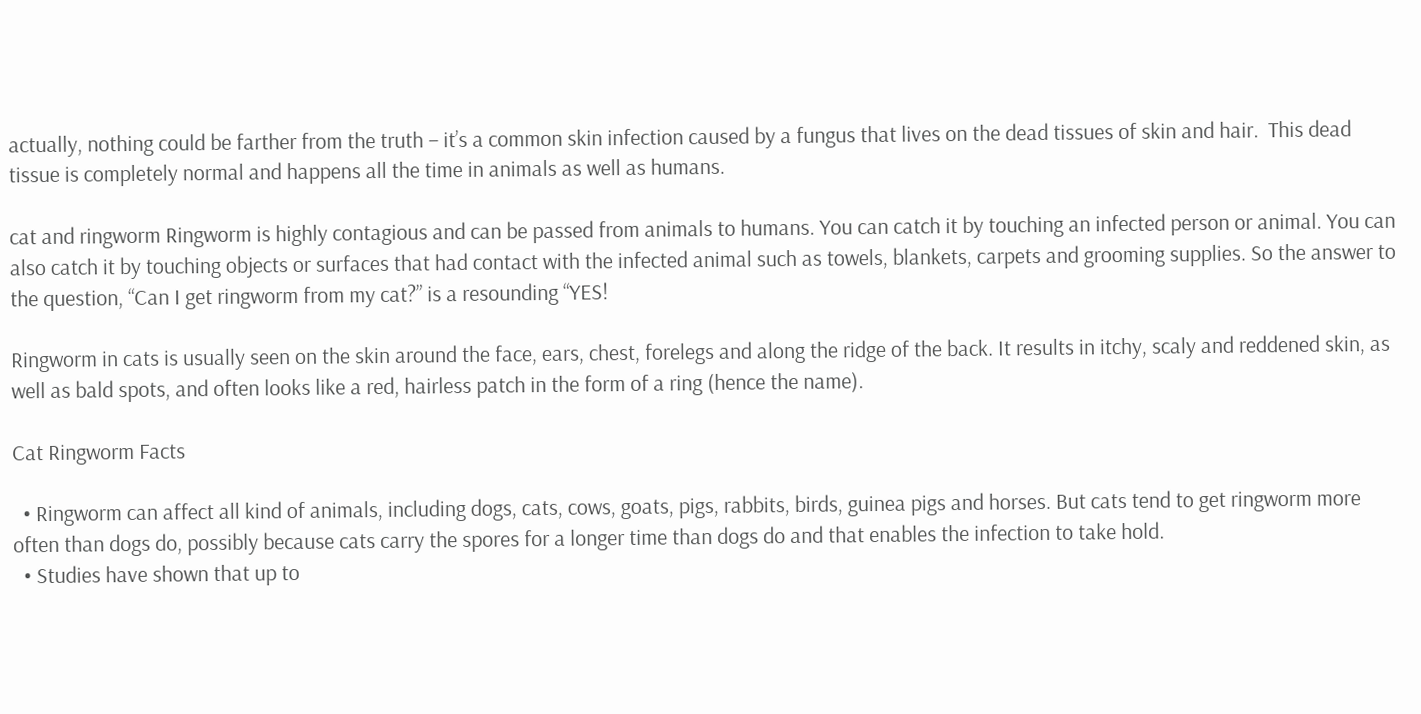actually, nothing could be farther from the truth – it’s a common skin infection caused by a fungus that lives on the dead tissues of skin and hair.  This dead tissue is completely normal and happens all the time in animals as well as humans.

cat and ringworm Ringworm is highly contagious and can be passed from animals to humans. You can catch it by touching an infected person or animal. You can also catch it by touching objects or surfaces that had contact with the infected animal such as towels, blankets, carpets and grooming supplies. So the answer to the question, “Can I get ringworm from my cat?” is a resounding “YES!

Ringworm in cats is usually seen on the skin around the face, ears, chest, forelegs and along the ridge of the back. It results in itchy, scaly and reddened skin, as well as bald spots, and often looks like a red, hairless patch in the form of a ring (hence the name).

Cat Ringworm Facts

  • Ringworm can affect all kind of animals, including dogs, cats, cows, goats, pigs, rabbits, birds, guinea pigs and horses. But cats tend to get ringworm more often than dogs do, possibly because cats carry the spores for a longer time than dogs do and that enables the infection to take hold.
  • Studies have shown that up to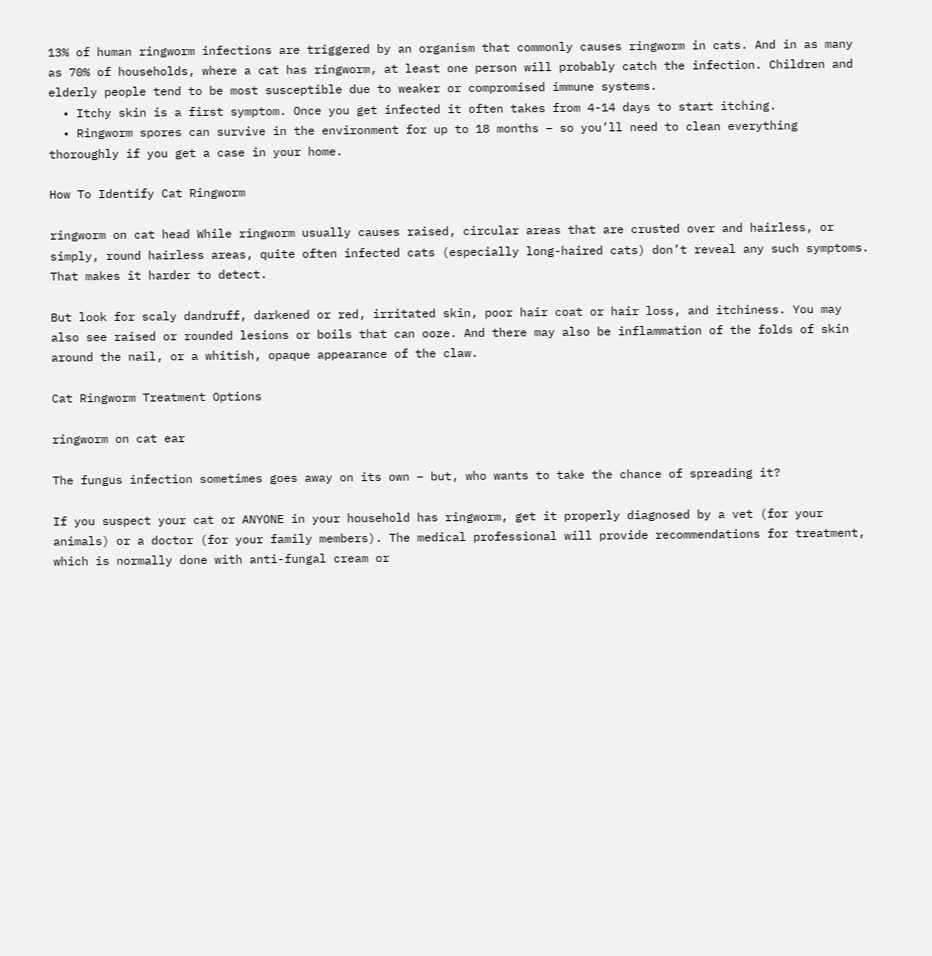13% of human ringworm infections are triggered by an organism that commonly causes ringworm in cats. And in as many as 70% of households, where a cat has ringworm, at least one person will probably catch the infection. Children and elderly people tend to be most susceptible due to weaker or compromised immune systems.
  • Itchy skin is a first symptom. Once you get infected it often takes from 4-14 days to start itching.
  • Ringworm spores can survive in the environment for up to 18 months – so you’ll need to clean everything thoroughly if you get a case in your home.

How To Identify Cat Ringworm

ringworm on cat head While ringworm usually causes raised, circular areas that are crusted over and hairless, or simply, round hairless areas, quite often infected cats (especially long-haired cats) don’t reveal any such symptoms. That makes it harder to detect.

But look for scaly dandruff, darkened or red, irritated skin, poor hair coat or hair loss, and itchiness. You may also see raised or rounded lesions or boils that can ooze. And there may also be inflammation of the folds of skin around the nail, or a whitish, opaque appearance of the claw.

Cat Ringworm Treatment Options

ringworm on cat ear

The fungus infection sometimes goes away on its own – but, who wants to take the chance of spreading it?

If you suspect your cat or ANYONE in your household has ringworm, get it properly diagnosed by a vet (for your animals) or a doctor (for your family members). The medical professional will provide recommendations for treatment, which is normally done with anti-fungal cream or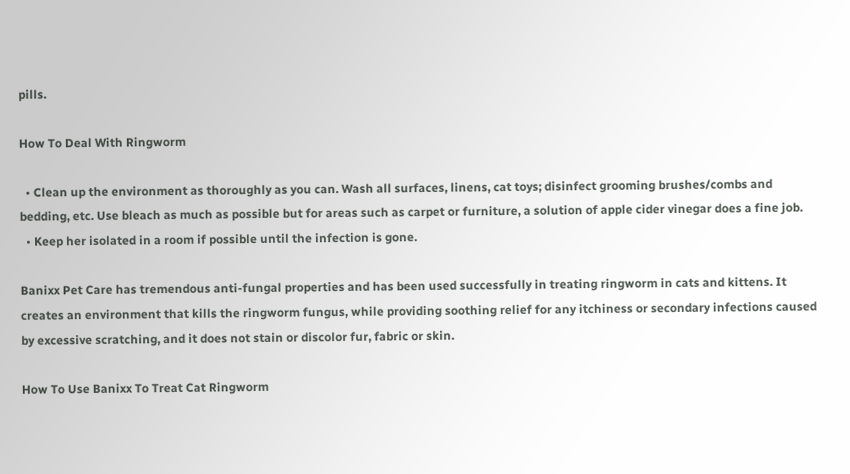pills.

How To Deal With Ringworm

  • Clean up the environment as thoroughly as you can. Wash all surfaces, linens, cat toys; disinfect grooming brushes/combs and bedding, etc. Use bleach as much as possible but for areas such as carpet or furniture, a solution of apple cider vinegar does a fine job.
  • Keep her isolated in a room if possible until the infection is gone.

Banixx Pet Care has tremendous anti-fungal properties and has been used successfully in treating ringworm in cats and kittens. It creates an environment that kills the ringworm fungus, while providing soothing relief for any itchiness or secondary infections caused by excessive scratching, and it does not stain or discolor fur, fabric or skin.

How To Use Banixx To Treat Cat Ringworm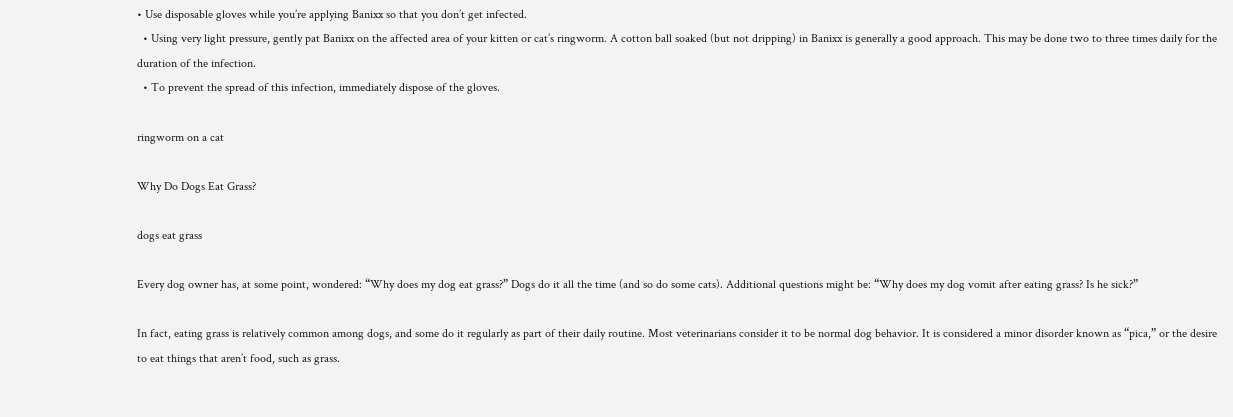• Use disposable gloves while you’re applying Banixx so that you don’t get infected.
  • Using very light pressure, gently pat Banixx on the affected area of your kitten or cat’s ringworm. A cotton ball soaked (but not dripping) in Banixx is generally a good approach. This may be done two to three times daily for the duration of the infection.
  • To prevent the spread of this infection, immediately dispose of the gloves.

ringworm on a cat

Why Do Dogs Eat Grass?

dogs eat grass

Every dog owner has, at some point, wondered: “Why does my dog eat grass?” Dogs do it all the time (and so do some cats). Additional questions might be: “Why does my dog vomit after eating grass? Is he sick?”

In fact, eating grass is relatively common among dogs, and some do it regularly as part of their daily routine. Most veterinarians consider it to be normal dog behavior. It is considered a minor disorder known as “pica,” or the desire to eat things that aren’t food, such as grass.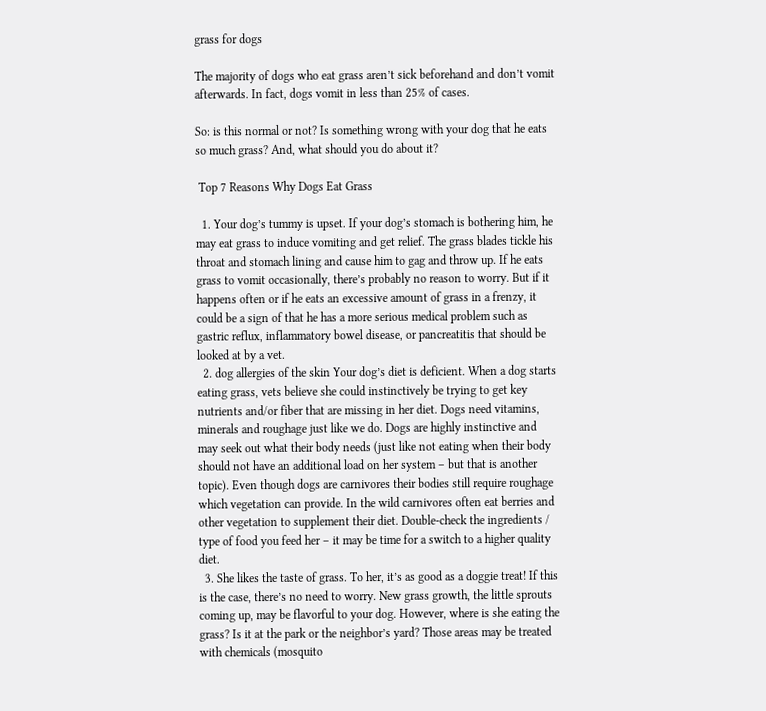grass for dogs

The majority of dogs who eat grass aren’t sick beforehand and don’t vomit afterwards. In fact, dogs vomit in less than 25% of cases.

So: is this normal or not? Is something wrong with your dog that he eats so much grass? And, what should you do about it?

 Top 7 Reasons Why Dogs Eat Grass

  1. Your dog’s tummy is upset. If your dog’s stomach is bothering him, he may eat grass to induce vomiting and get relief. The grass blades tickle his throat and stomach lining and cause him to gag and throw up. If he eats grass to vomit occasionally, there’s probably no reason to worry. But if it happens often or if he eats an excessive amount of grass in a frenzy, it could be a sign of that he has a more serious medical problem such as gastric reflux, inflammatory bowel disease, or pancreatitis that should be looked at by a vet.
  2. dog allergies of the skin Your dog’s diet is deficient. When a dog starts eating grass, vets believe she could instinctively be trying to get key nutrients and/or fiber that are missing in her diet. Dogs need vitamins, minerals and roughage just like we do. Dogs are highly instinctive and may seek out what their body needs (just like not eating when their body should not have an additional load on her system – but that is another topic). Even though dogs are carnivores their bodies still require roughage which vegetation can provide. In the wild carnivores often eat berries and other vegetation to supplement their diet. Double-check the ingredients / type of food you feed her – it may be time for a switch to a higher quality diet.
  3. She likes the taste of grass. To her, it’s as good as a doggie treat! If this is the case, there’s no need to worry. New grass growth, the little sprouts coming up, may be flavorful to your dog. However, where is she eating the grass? Is it at the park or the neighbor’s yard? Those areas may be treated with chemicals (mosquito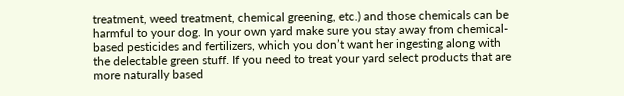treatment, weed treatment, chemical greening, etc.) and those chemicals can be harmful to your dog. In your own yard make sure you stay away from chemical-based pesticides and fertilizers, which you don’t want her ingesting along with the delectable green stuff. If you need to treat your yard select products that are more naturally based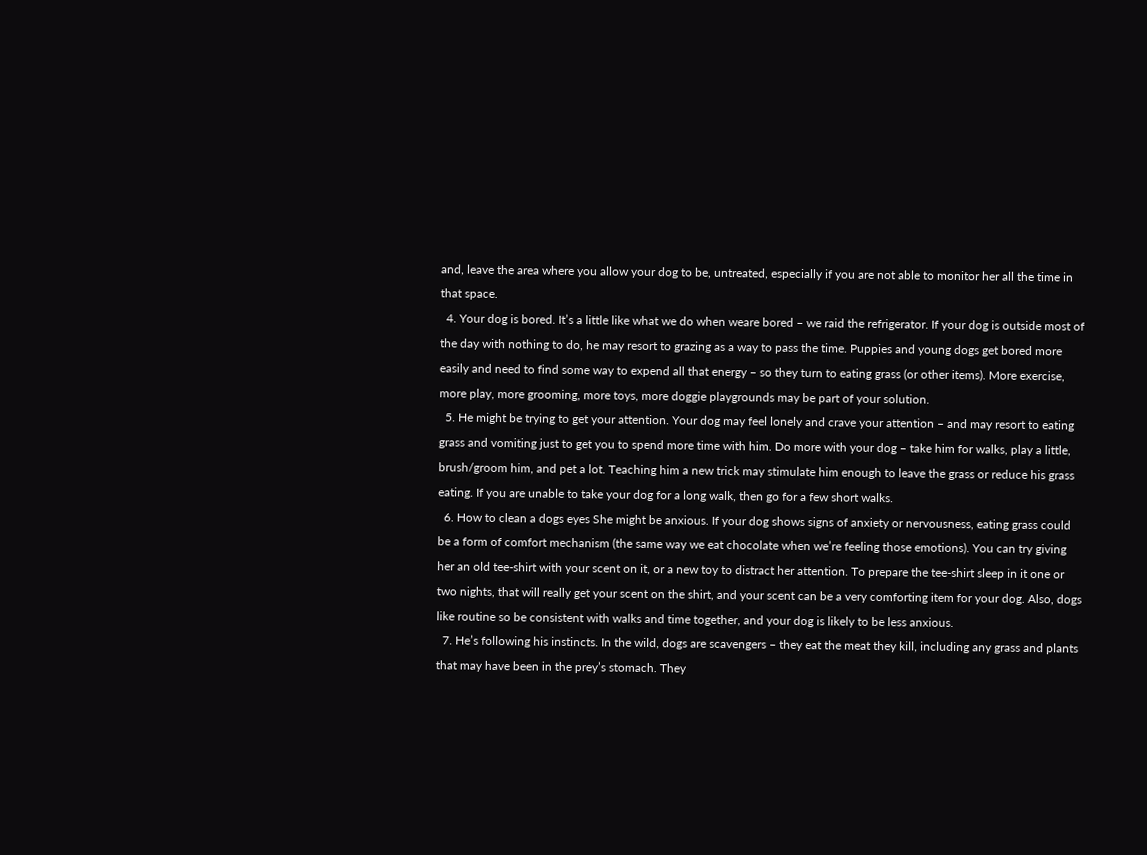and, leave the area where you allow your dog to be, untreated, especially if you are not able to monitor her all the time in that space.
  4. Your dog is bored. It’s a little like what we do when weare bored – we raid the refrigerator. If your dog is outside most of the day with nothing to do, he may resort to grazing as a way to pass the time. Puppies and young dogs get bored more easily and need to find some way to expend all that energy – so they turn to eating grass (or other items). More exercise, more play, more grooming, more toys, more doggie playgrounds may be part of your solution.
  5. He might be trying to get your attention. Your dog may feel lonely and crave your attention – and may resort to eating grass and vomiting just to get you to spend more time with him. Do more with your dog – take him for walks, play a little, brush/groom him, and pet a lot. Teaching him a new trick may stimulate him enough to leave the grass or reduce his grass eating. If you are unable to take your dog for a long walk, then go for a few short walks.
  6. How to clean a dogs eyes She might be anxious. If your dog shows signs of anxiety or nervousness, eating grass could be a form of comfort mechanism (the same way we eat chocolate when we’re feeling those emotions). You can try giving her an old tee-shirt with your scent on it, or a new toy to distract her attention. To prepare the tee-shirt sleep in it one or two nights, that will really get your scent on the shirt, and your scent can be a very comforting item for your dog. Also, dogs like routine so be consistent with walks and time together, and your dog is likely to be less anxious.
  7. He’s following his instincts. In the wild, dogs are scavengers – they eat the meat they kill, including any grass and plants that may have been in the prey’s stomach. They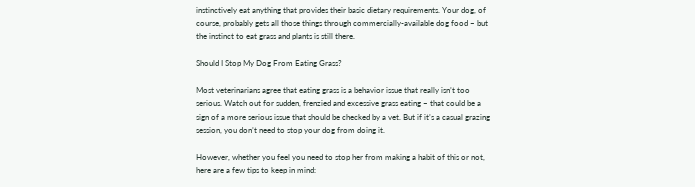instinctively eat anything that provides their basic dietary requirements. Your dog, of course, probably gets all those things through commercially-available dog food – but the instinct to eat grass and plants is still there.

Should I Stop My Dog From Eating Grass?

Most veterinarians agree that eating grass is a behavior issue that really isn’t too serious. Watch out for sudden, frenzied and excessive grass eating – that could be a sign of a more serious issue that should be checked by a vet. But if it’s a casual grazing session, you don’t need to stop your dog from doing it.

However, whether you feel you need to stop her from making a habit of this or not, here are a few tips to keep in mind: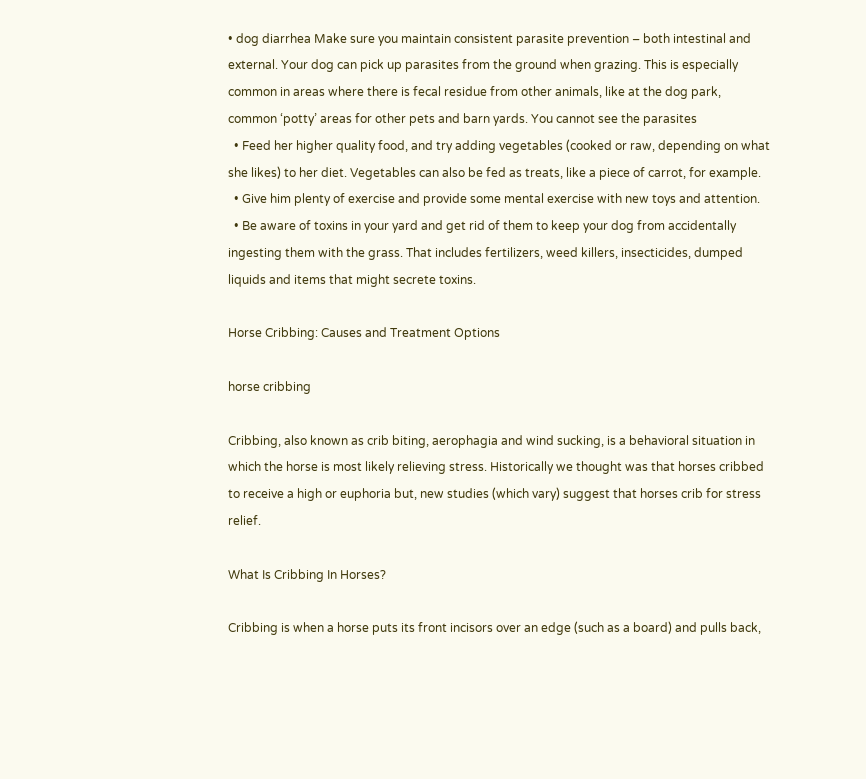• dog diarrhea Make sure you maintain consistent parasite prevention – both intestinal and external. Your dog can pick up parasites from the ground when grazing. This is especially common in areas where there is fecal residue from other animals, like at the dog park, common ‘potty’ areas for other pets and barn yards. You cannot see the parasites
  • Feed her higher quality food, and try adding vegetables (cooked or raw, depending on what she likes) to her diet. Vegetables can also be fed as treats, like a piece of carrot, for example.
  • Give him plenty of exercise and provide some mental exercise with new toys and attention.
  • Be aware of toxins in your yard and get rid of them to keep your dog from accidentally ingesting them with the grass. That includes fertilizers, weed killers, insecticides, dumped liquids and items that might secrete toxins.

Horse Cribbing: Causes and Treatment Options

horse cribbing

Cribbing, also known as crib biting, aerophagia and wind sucking, is a behavioral situation in which the horse is most likely relieving stress. Historically we thought was that horses cribbed to receive a high or euphoria but, new studies (which vary) suggest that horses crib for stress relief.

What Is Cribbing In Horses?

Cribbing is when a horse puts its front incisors over an edge (such as a board) and pulls back,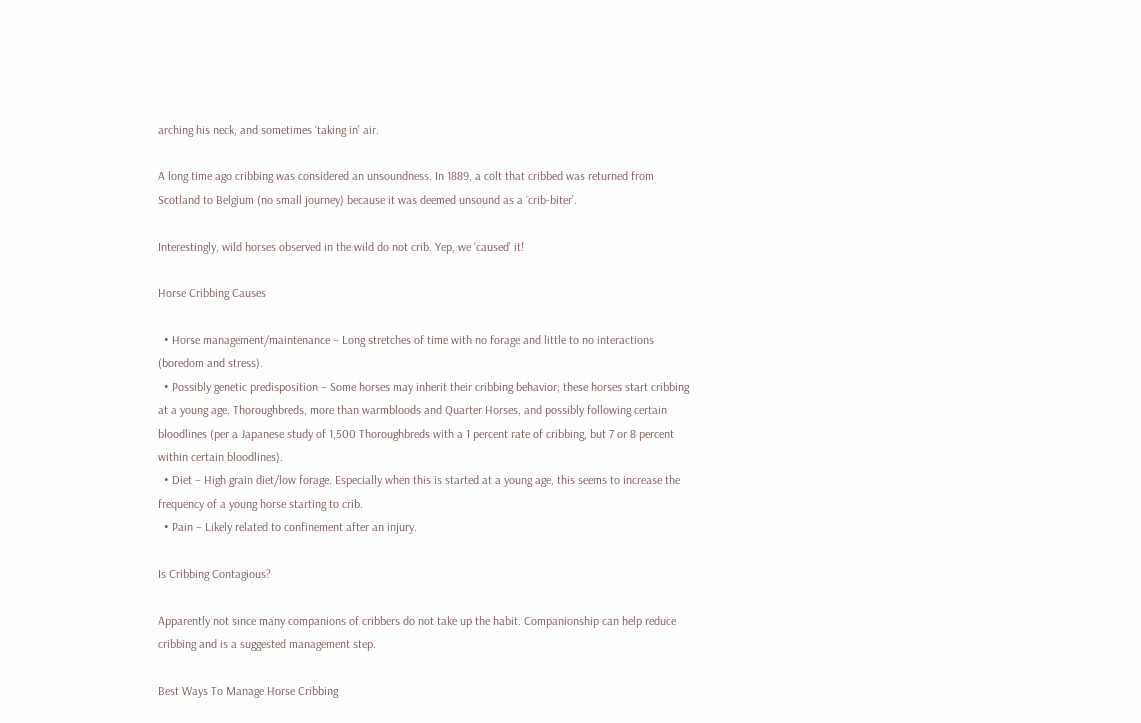arching his neck, and sometimes ‘taking in’ air.

A long time ago cribbing was considered an unsoundness. In 1889, a colt that cribbed was returned from Scotland to Belgium (no small journey) because it was deemed unsound as a ‘crib-biter’.

Interestingly, wild horses observed in the wild do not crib. Yep, we ‘caused’ it!

Horse Cribbing Causes

  • Horse management/maintenance – Long stretches of time with no forage and little to no interactions (boredom and stress).
  • Possibly genetic predisposition – Some horses may inherit their cribbing behavior; these horses start cribbing at a young age. Thoroughbreds, more than warmbloods and Quarter Horses, and possibly following certain bloodlines (per a Japanese study of 1,500 Thoroughbreds with a 1 percent rate of cribbing, but 7 or 8 percent within certain bloodlines).
  • Diet – High grain diet/low forage. Especially when this is started at a young age, this seems to increase the frequency of a young horse starting to crib.
  • Pain – Likely related to confinement after an injury.

Is Cribbing Contagious?

Apparently not since many companions of cribbers do not take up the habit. Companionship can help reduce cribbing and is a suggested management step.

Best Ways To Manage Horse Cribbing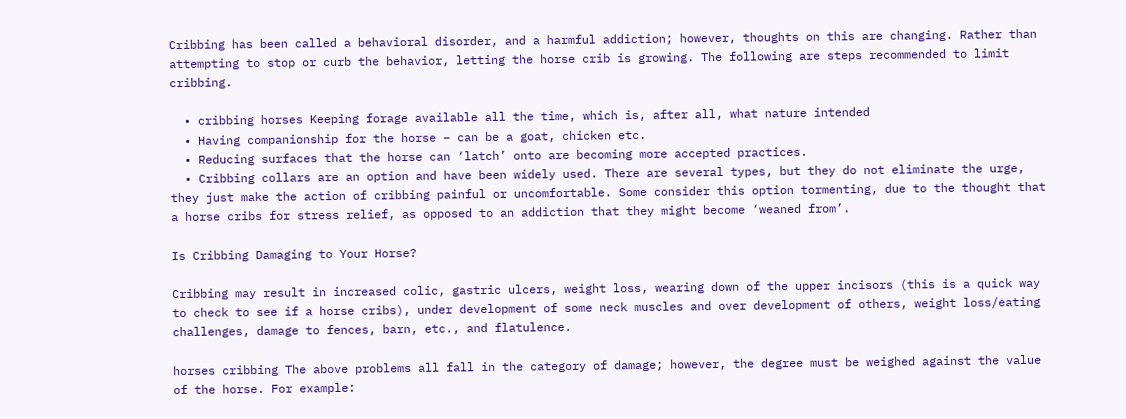Cribbing has been called a behavioral disorder, and a harmful addiction; however, thoughts on this are changing. Rather than attempting to stop or curb the behavior, letting the horse crib is growing. The following are steps recommended to limit cribbing.

  • cribbing horses Keeping forage available all the time, which is, after all, what nature intended
  • Having companionship for the horse – can be a goat, chicken etc.
  • Reducing surfaces that the horse can ‘latch’ onto are becoming more accepted practices.
  • Cribbing collars are an option and have been widely used. There are several types, but they do not eliminate the urge, they just make the action of cribbing painful or uncomfortable. Some consider this option tormenting, due to the thought that a horse cribs for stress relief, as opposed to an addiction that they might become ‘weaned from’.

Is Cribbing Damaging to Your Horse?

Cribbing may result in increased colic, gastric ulcers, weight loss, wearing down of the upper incisors (this is a quick way to check to see if a horse cribs), under development of some neck muscles and over development of others, weight loss/eating challenges, damage to fences, barn, etc., and flatulence.

horses cribbing The above problems all fall in the category of damage; however, the degree must be weighed against the value of the horse. For example: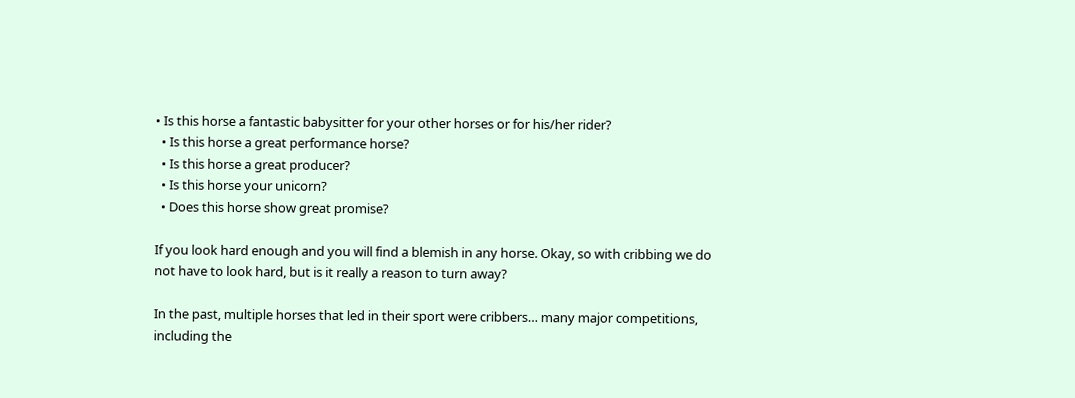• Is this horse a fantastic babysitter for your other horses or for his/her rider?
  • Is this horse a great performance horse?
  • Is this horse a great producer?
  • Is this horse your unicorn?
  • Does this horse show great promise?

If you look hard enough and you will find a blemish in any horse. Okay, so with cribbing we do not have to look hard, but is it really a reason to turn away?

In the past, multiple horses that led in their sport were cribbers… many major competitions, including the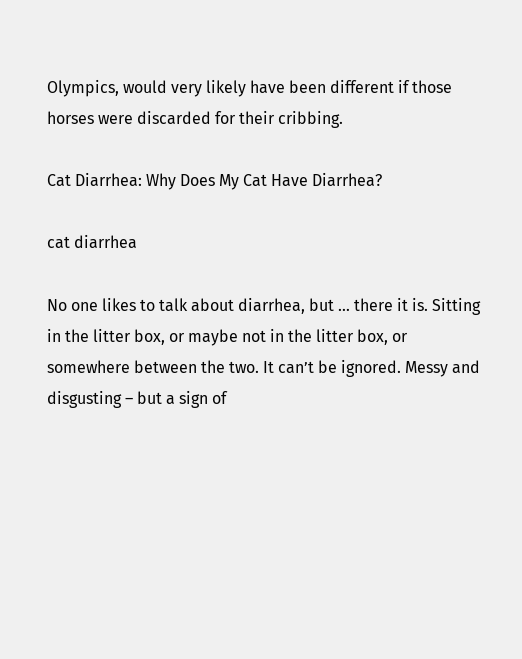Olympics, would very likely have been different if those horses were discarded for their cribbing.

Cat Diarrhea: Why Does My Cat Have Diarrhea?

cat diarrhea

No one likes to talk about diarrhea, but … there it is. Sitting in the litter box, or maybe not in the litter box, or somewhere between the two. It can’t be ignored. Messy and disgusting – but a sign of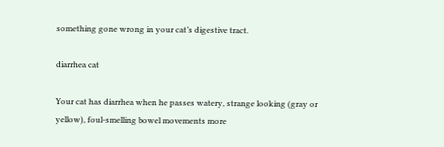something gone wrong in your cat’s digestive tract.

diarrhea cat

Your cat has diarrhea when he passes watery, strange looking (gray or yellow), foul-smelling bowel movements more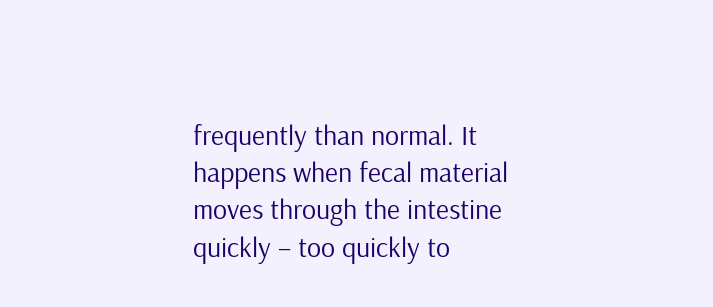frequently than normal. It happens when fecal material moves through the intestine quickly – too quickly to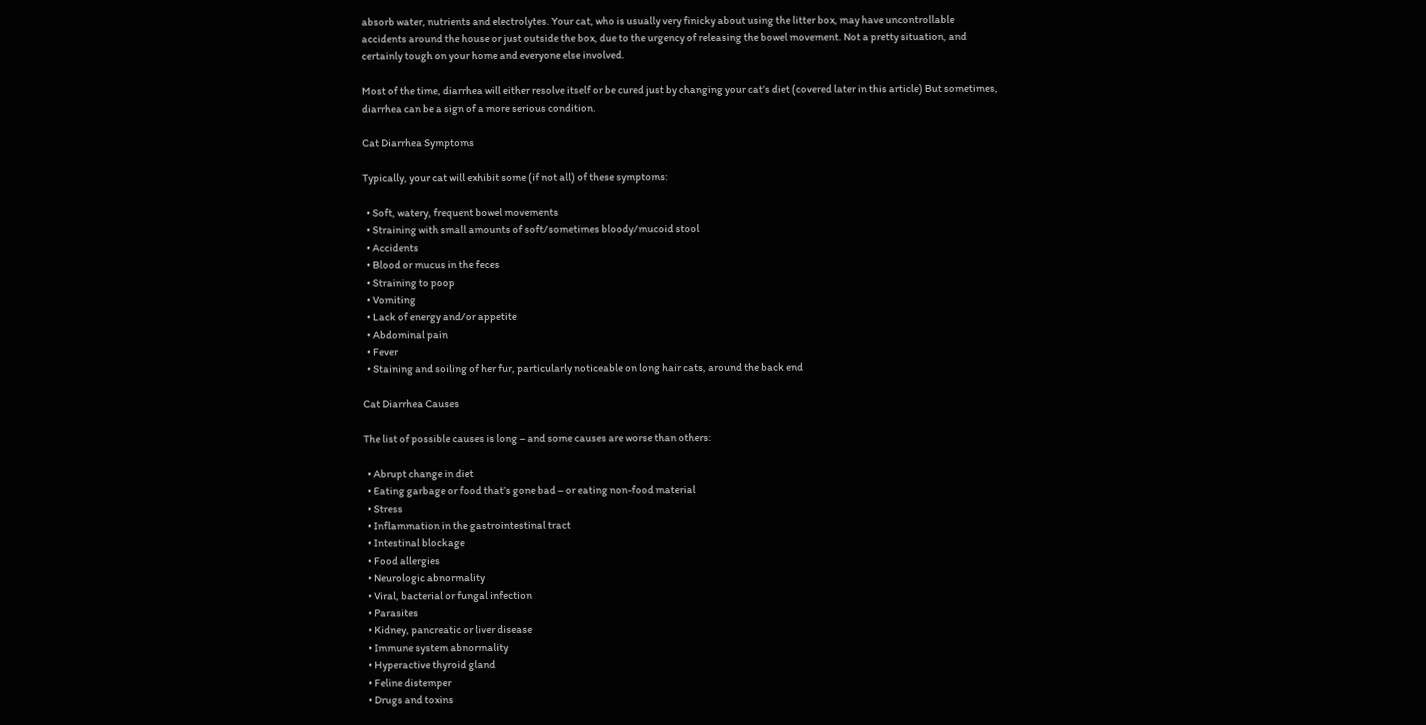absorb water, nutrients and electrolytes. Your cat, who is usually very finicky about using the litter box, may have uncontrollable accidents around the house or just outside the box, due to the urgency of releasing the bowel movement. Not a pretty situation, and certainly tough on your home and everyone else involved.

Most of the time, diarrhea will either resolve itself or be cured just by changing your cat’s diet (covered later in this article) But sometimes, diarrhea can be a sign of a more serious condition.

Cat Diarrhea Symptoms

Typically, your cat will exhibit some (if not all) of these symptoms:

  • Soft, watery, frequent bowel movements
  • Straining with small amounts of soft/sometimes bloody/mucoid stool
  • Accidents
  • Blood or mucus in the feces
  • Straining to poop
  • Vomiting
  • Lack of energy and/or appetite
  • Abdominal pain
  • Fever
  • Staining and soiling of her fur, particularly noticeable on long hair cats, around the back end

Cat Diarrhea Causes

The list of possible causes is long – and some causes are worse than others:

  • Abrupt change in diet
  • Eating garbage or food that’s gone bad – or eating non-food material
  • Stress
  • Inflammation in the gastrointestinal tract
  • Intestinal blockage
  • Food allergies
  • Neurologic abnormality
  • Viral, bacterial or fungal infection
  • Parasites
  • Kidney, pancreatic or liver disease
  • Immune system abnormality
  • Hyperactive thyroid gland
  • Feline distemper
  • Drugs and toxins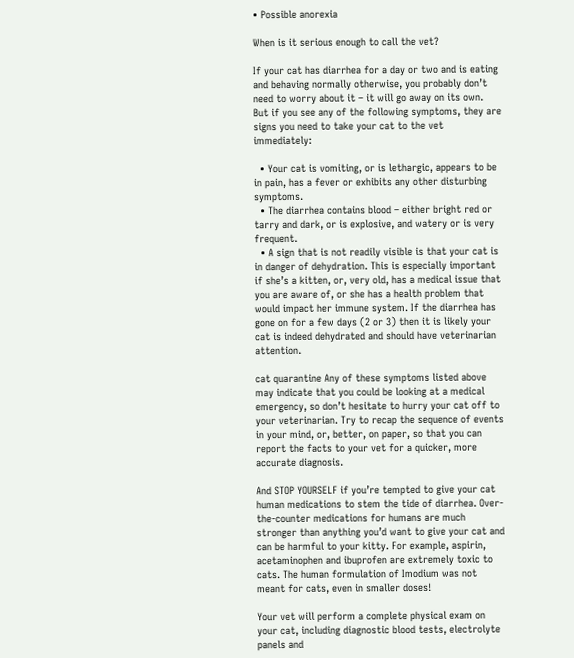• Possible anorexia

When is it serious enough to call the vet?

If your cat has diarrhea for a day or two and is eating and behaving normally otherwise, you probably don’t need to worry about it – it will go away on its own.
But if you see any of the following symptoms, they are signs you need to take your cat to the vet immediately:

  • Your cat is vomiting, or is lethargic, appears to be in pain, has a fever or exhibits any other disturbing symptoms.
  • The diarrhea contains blood – either bright red or tarry and dark, or is explosive, and watery or is very frequent.
  • A sign that is not readily visible is that your cat is in danger of dehydration. This is especially important if she’s a kitten, or, very old, has a medical issue that you are aware of, or she has a health problem that would impact her immune system. If the diarrhea has gone on for a few days (2 or 3) then it is likely your cat is indeed dehydrated and should have veterinarian attention.

cat quarantine Any of these symptoms listed above may indicate that you could be looking at a medical emergency, so don’t hesitate to hurry your cat off to your veterinarian. Try to recap the sequence of events in your mind, or, better, on paper, so that you can report the facts to your vet for a quicker, more accurate diagnosis.

And STOP YOURSELF if you’re tempted to give your cat human medications to stem the tide of diarrhea. Over-the-counter medications for humans are much stronger than anything you’d want to give your cat and can be harmful to your kitty. For example, aspirin, acetaminophen and ibuprofen are extremely toxic to cats. The human formulation of Imodium was not meant for cats, even in smaller doses!

Your vet will perform a complete physical exam on your cat, including diagnostic blood tests, electrolyte panels and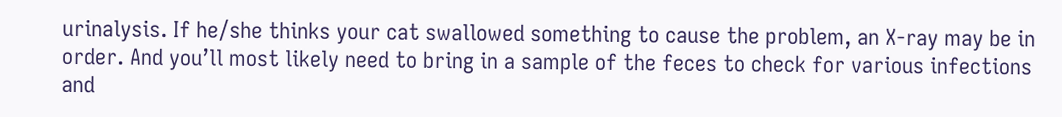urinalysis. If he/she thinks your cat swallowed something to cause the problem, an X-ray may be in order. And you’ll most likely need to bring in a sample of the feces to check for various infections and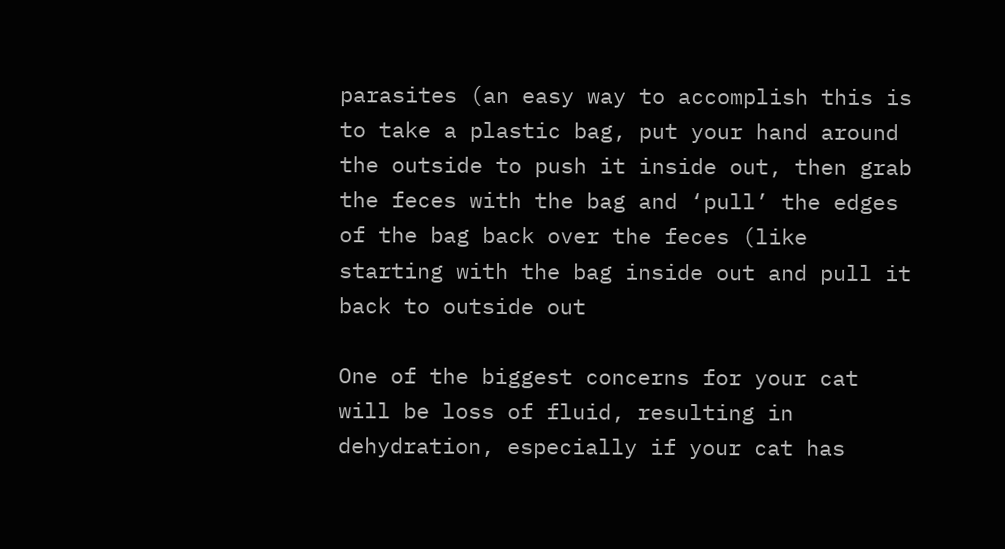parasites (an easy way to accomplish this is to take a plastic bag, put your hand around the outside to push it inside out, then grab the feces with the bag and ‘pull’ the edges of the bag back over the feces (like starting with the bag inside out and pull it back to outside out

One of the biggest concerns for your cat will be loss of fluid, resulting in dehydration, especially if your cat has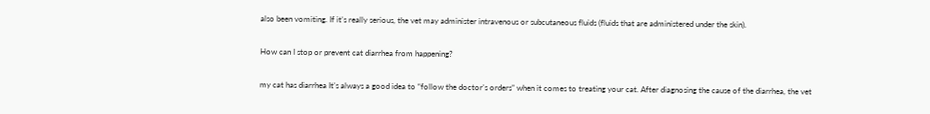also been vomiting. If it’s really serious, the vet may administer intravenous or subcutaneous fluids (fluids that are administered under the skin).

How can I stop or prevent cat diarrhea from happening?

my cat has diarrhea It’s always a good idea to “follow the doctor’s orders” when it comes to treating your cat. After diagnosing the cause of the diarrhea, the vet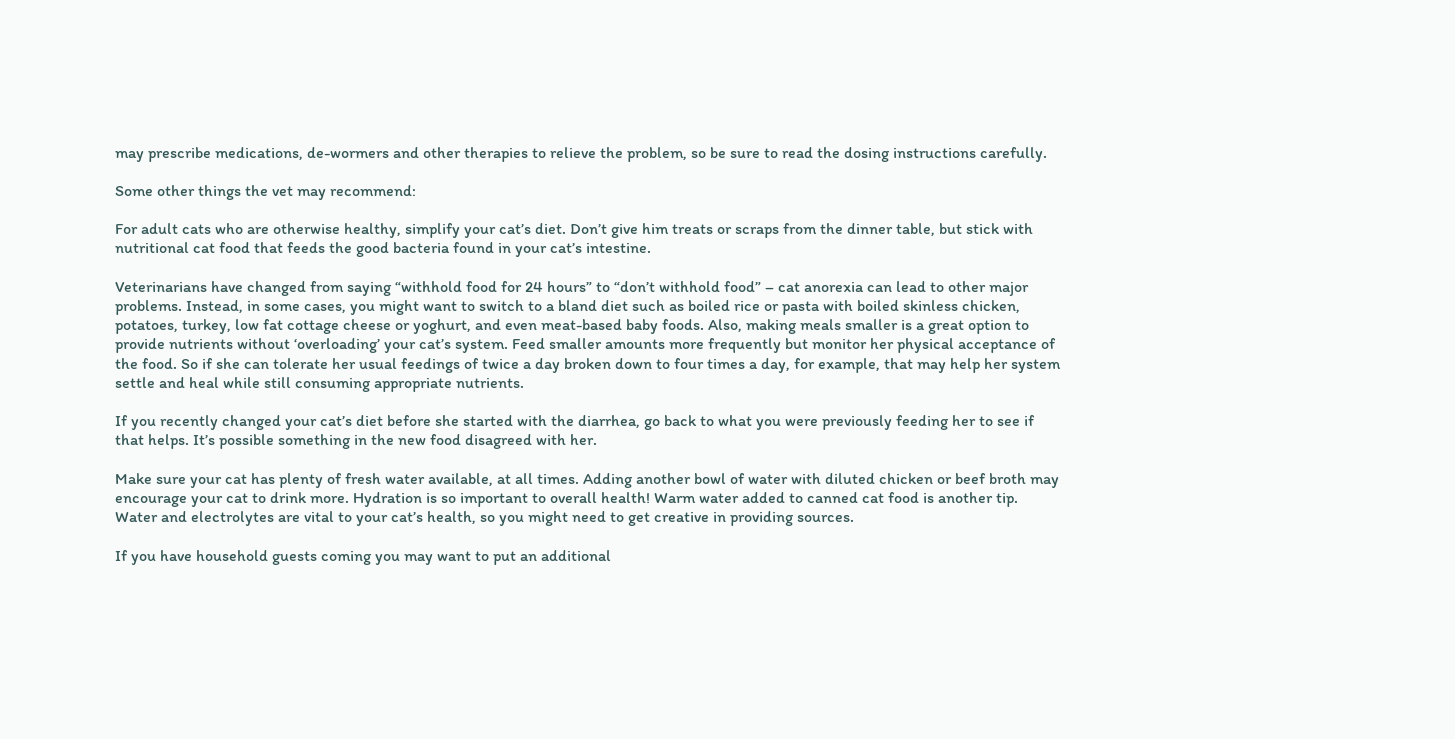may prescribe medications, de-wormers and other therapies to relieve the problem, so be sure to read the dosing instructions carefully.

Some other things the vet may recommend:

For adult cats who are otherwise healthy, simplify your cat’s diet. Don’t give him treats or scraps from the dinner table, but stick with nutritional cat food that feeds the good bacteria found in your cat’s intestine.

Veterinarians have changed from saying “withhold food for 24 hours” to “don’t withhold food” – cat anorexia can lead to other major problems. Instead, in some cases, you might want to switch to a bland diet such as boiled rice or pasta with boiled skinless chicken, potatoes, turkey, low fat cottage cheese or yoghurt, and even meat-based baby foods. Also, making meals smaller is a great option to provide nutrients without ‘overloading’ your cat’s system. Feed smaller amounts more frequently but monitor her physical acceptance of the food. So if she can tolerate her usual feedings of twice a day broken down to four times a day, for example, that may help her system settle and heal while still consuming appropriate nutrients.

If you recently changed your cat’s diet before she started with the diarrhea, go back to what you were previously feeding her to see if that helps. It’s possible something in the new food disagreed with her.

Make sure your cat has plenty of fresh water available, at all times. Adding another bowl of water with diluted chicken or beef broth may encourage your cat to drink more. Hydration is so important to overall health! Warm water added to canned cat food is another tip. Water and electrolytes are vital to your cat’s health, so you might need to get creative in providing sources.

If you have household guests coming you may want to put an additional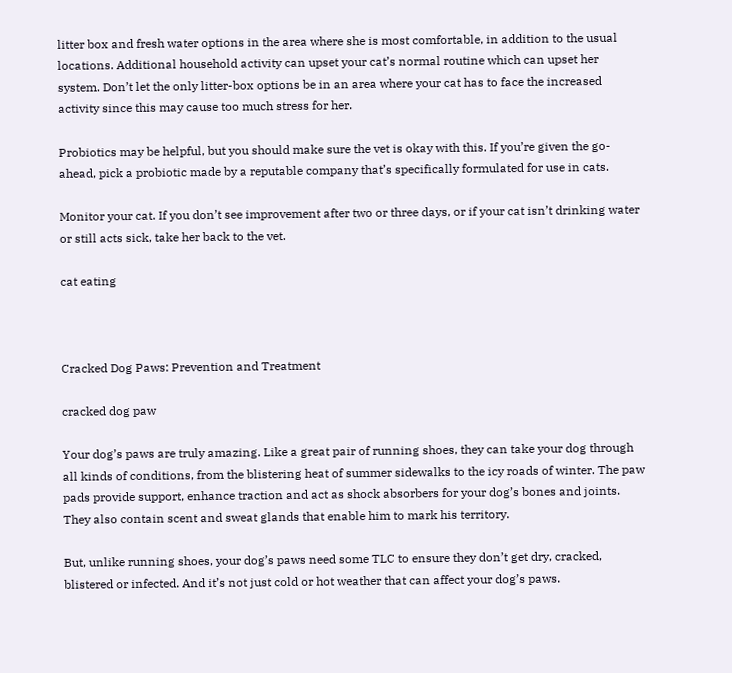litter box and fresh water options in the area where she is most comfortable, in addition to the usual locations. Additional household activity can upset your cat’s normal routine which can upset her system. Don’t let the only litter-box options be in an area where your cat has to face the increased activity since this may cause too much stress for her.

Probiotics may be helpful, but you should make sure the vet is okay with this. If you’re given the go-ahead, pick a probiotic made by a reputable company that’s specifically formulated for use in cats.

Monitor your cat. If you don’t see improvement after two or three days, or if your cat isn’t drinking water or still acts sick, take her back to the vet.

cat eating



Cracked Dog Paws: Prevention and Treatment

cracked dog paw

Your dog’s paws are truly amazing. Like a great pair of running shoes, they can take your dog through all kinds of conditions, from the blistering heat of summer sidewalks to the icy roads of winter. The paw pads provide support, enhance traction and act as shock absorbers for your dog’s bones and joints. They also contain scent and sweat glands that enable him to mark his territory.

But, unlike running shoes, your dog’s paws need some TLC to ensure they don’t get dry, cracked, blistered or infected. And it’s not just cold or hot weather that can affect your dog’s paws.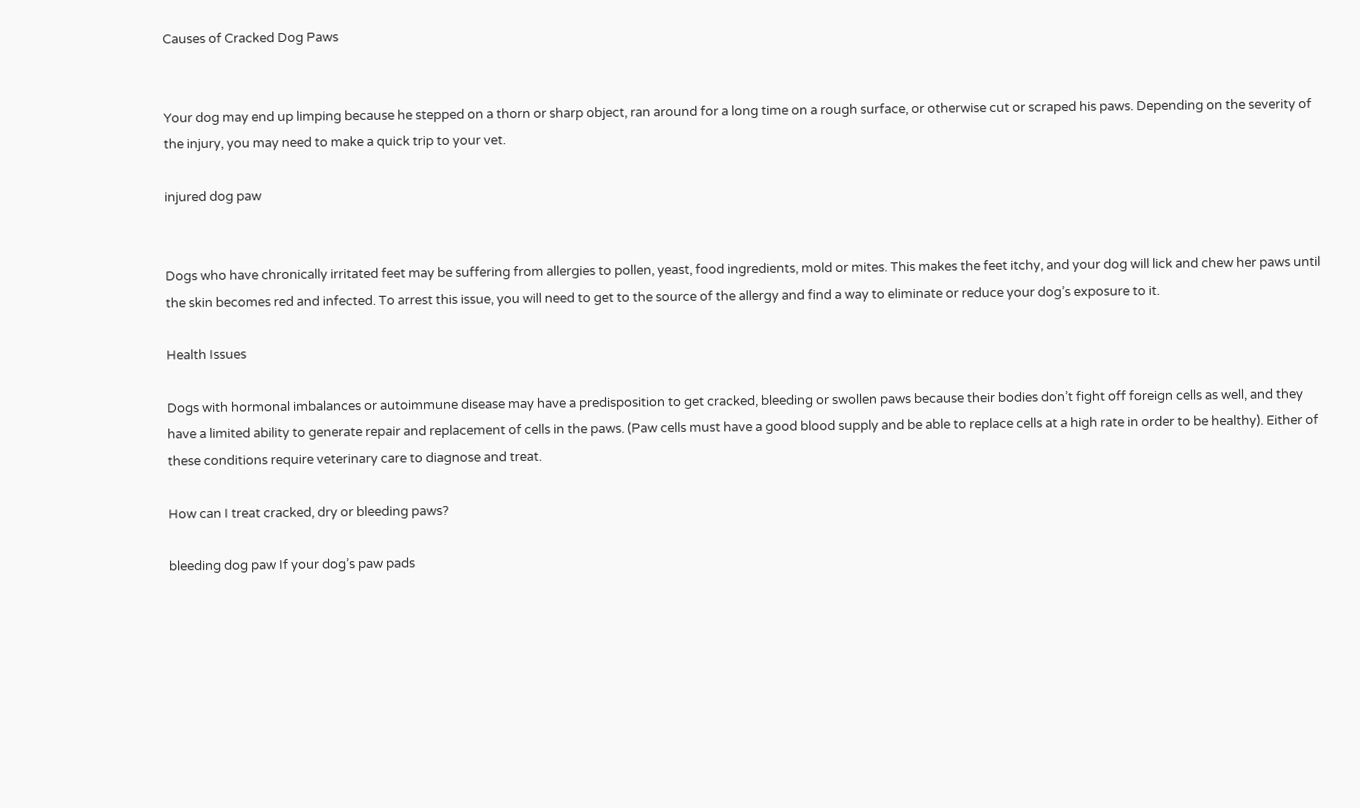Causes of Cracked Dog Paws


Your dog may end up limping because he stepped on a thorn or sharp object, ran around for a long time on a rough surface, or otherwise cut or scraped his paws. Depending on the severity of the injury, you may need to make a quick trip to your vet.

injured dog paw


Dogs who have chronically irritated feet may be suffering from allergies to pollen, yeast, food ingredients, mold or mites. This makes the feet itchy, and your dog will lick and chew her paws until the skin becomes red and infected. To arrest this issue, you will need to get to the source of the allergy and find a way to eliminate or reduce your dog’s exposure to it.

Health Issues

Dogs with hormonal imbalances or autoimmune disease may have a predisposition to get cracked, bleeding or swollen paws because their bodies don’t fight off foreign cells as well, and they have a limited ability to generate repair and replacement of cells in the paws. (Paw cells must have a good blood supply and be able to replace cells at a high rate in order to be healthy). Either of these conditions require veterinary care to diagnose and treat.

How can I treat cracked, dry or bleeding paws?

bleeding dog paw If your dog’s paw pads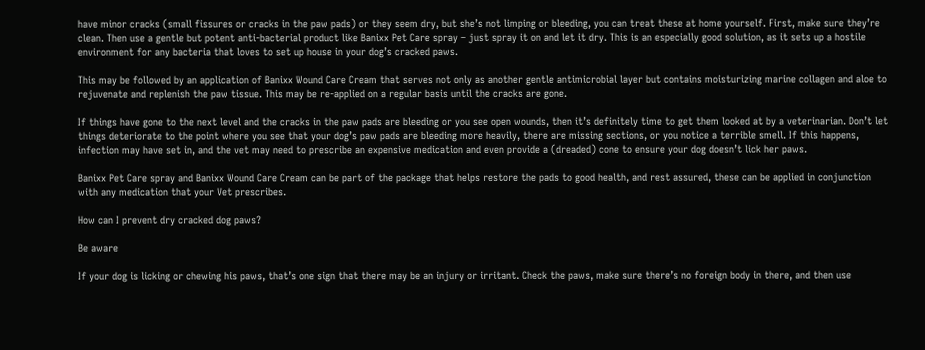have minor cracks (small fissures or cracks in the paw pads) or they seem dry, but she’s not limping or bleeding, you can treat these at home yourself. First, make sure they’re clean. Then use a gentle but potent anti-bacterial product like Banixx Pet Care spray – just spray it on and let it dry. This is an especially good solution, as it sets up a hostile environment for any bacteria that loves to set up house in your dog’s cracked paws.

This may be followed by an application of Banixx Wound Care Cream that serves not only as another gentle antimicrobial layer but contains moisturizing marine collagen and aloe to rejuvenate and replenish the paw tissue. This may be re-applied on a regular basis until the cracks are gone.

If things have gone to the next level and the cracks in the paw pads are bleeding or you see open wounds, then it’s definitely time to get them looked at by a veterinarian. Don’t let things deteriorate to the point where you see that your dog’s paw pads are bleeding more heavily, there are missing sections, or you notice a terrible smell. If this happens, infection may have set in, and the vet may need to prescribe an expensive medication and even provide a (dreaded) cone to ensure your dog doesn’t lick her paws.

Banixx Pet Care spray and Banixx Wound Care Cream can be part of the package that helps restore the pads to good health, and rest assured, these can be applied in conjunction with any medication that your Vet prescribes.

How can I prevent dry cracked dog paws?

Be aware

If your dog is licking or chewing his paws, that’s one sign that there may be an injury or irritant. Check the paws, make sure there’s no foreign body in there, and then use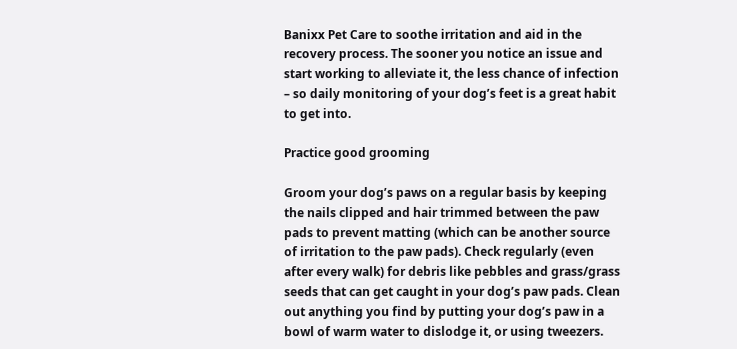Banixx Pet Care to soothe irritation and aid in the recovery process. The sooner you notice an issue and start working to alleviate it, the less chance of infection – so daily monitoring of your dog’s feet is a great habit to get into.

Practice good grooming

Groom your dog’s paws on a regular basis by keeping the nails clipped and hair trimmed between the paw pads to prevent matting (which can be another source of irritation to the paw pads). Check regularly (even after every walk) for debris like pebbles and grass/grass seeds that can get caught in your dog’s paw pads. Clean out anything you find by putting your dog’s paw in a bowl of warm water to dislodge it, or using tweezers.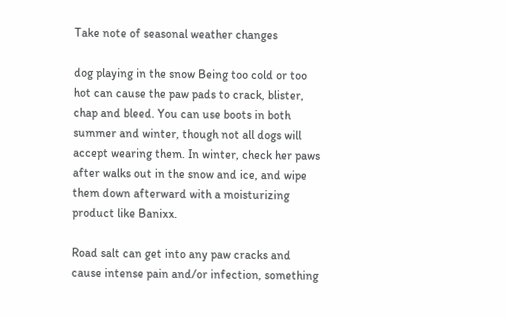Take note of seasonal weather changes

dog playing in the snow Being too cold or too hot can cause the paw pads to crack, blister, chap and bleed. You can use boots in both summer and winter, though not all dogs will accept wearing them. In winter, check her paws after walks out in the snow and ice, and wipe them down afterward with a moisturizing product like Banixx.

Road salt can get into any paw cracks and cause intense pain and/or infection, something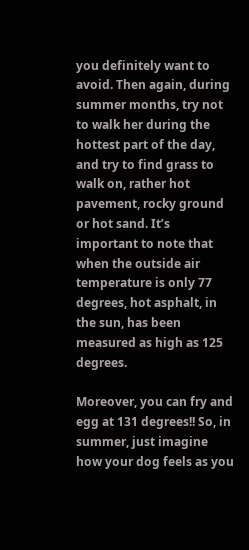you definitely want to avoid. Then again, during summer months, try not to walk her during the hottest part of the day, and try to find grass to walk on, rather hot pavement, rocky ground or hot sand. It’s important to note that when the outside air temperature is only 77 degrees, hot asphalt, in the sun, has been measured as high as 125 degrees.

Moreover, you can fry and egg at 131 degrees!! So, in summer, just imagine how your dog feels as you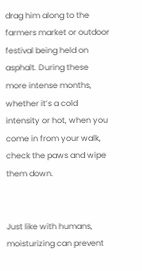drag him along to the farmers market or outdoor festival being held on asphalt. During these more intense months, whether it’s a cold intensity or hot, when you come in from your walk, check the paws and wipe them down.


Just like with humans, moisturizing can prevent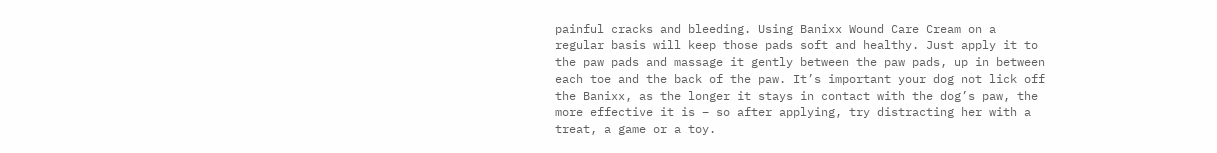painful cracks and bleeding. Using Banixx Wound Care Cream on a regular basis will keep those pads soft and healthy. Just apply it to the paw pads and massage it gently between the paw pads, up in between each toe and the back of the paw. It’s important your dog not lick off the Banixx, as the longer it stays in contact with the dog’s paw, the more effective it is – so after applying, try distracting her with a treat, a game or a toy.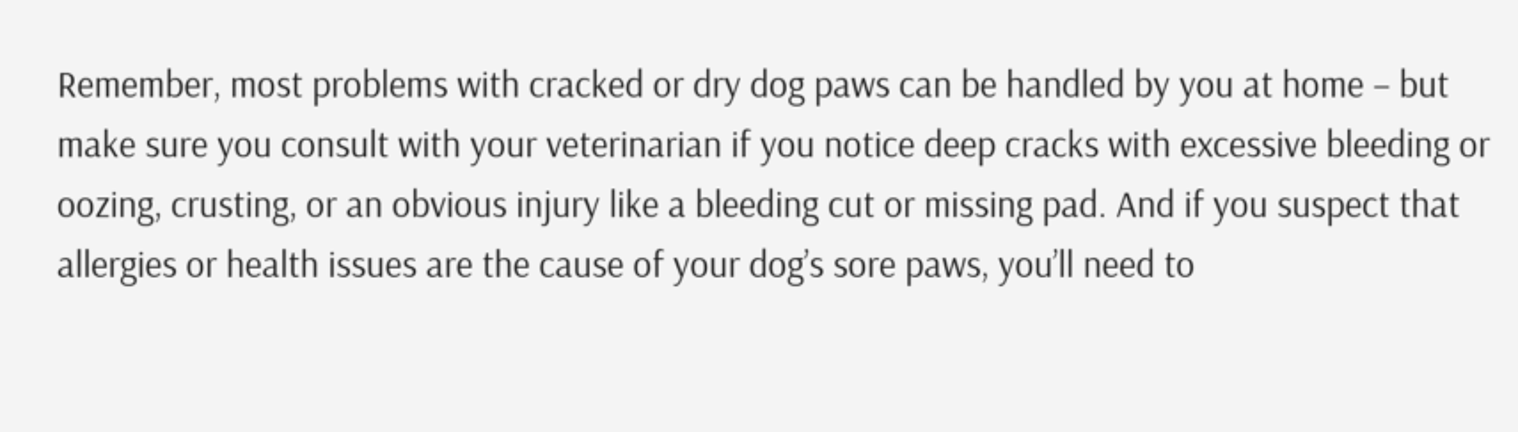Remember, most problems with cracked or dry dog paws can be handled by you at home – but make sure you consult with your veterinarian if you notice deep cracks with excessive bleeding or oozing, crusting, or an obvious injury like a bleeding cut or missing pad. And if you suspect that allergies or health issues are the cause of your dog’s sore paws, you’ll need to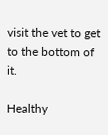visit the vet to get to the bottom of it.

Healthy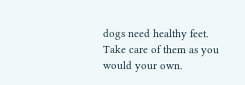dogs need healthy feet. Take care of them as you would your own.